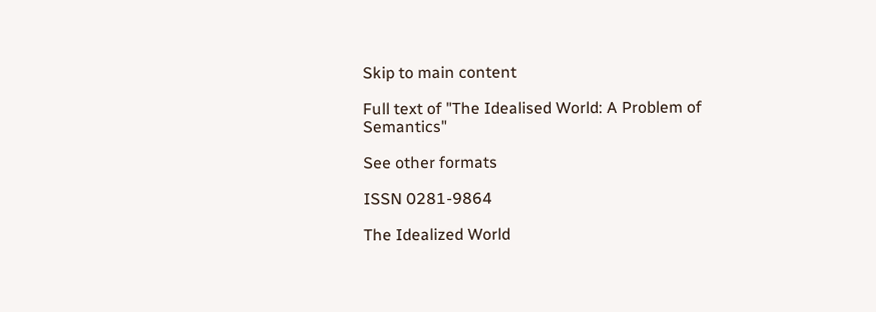Skip to main content

Full text of "The Idealised World: A Problem of Semantics"

See other formats

ISSN 0281-9864

The Idealized World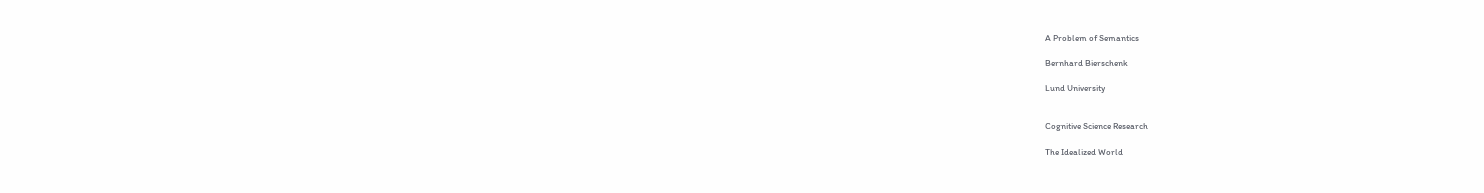A Problem of Semantics

Bernhard Bierschenk

Lund University


Cognitive Science Research

The Idealized World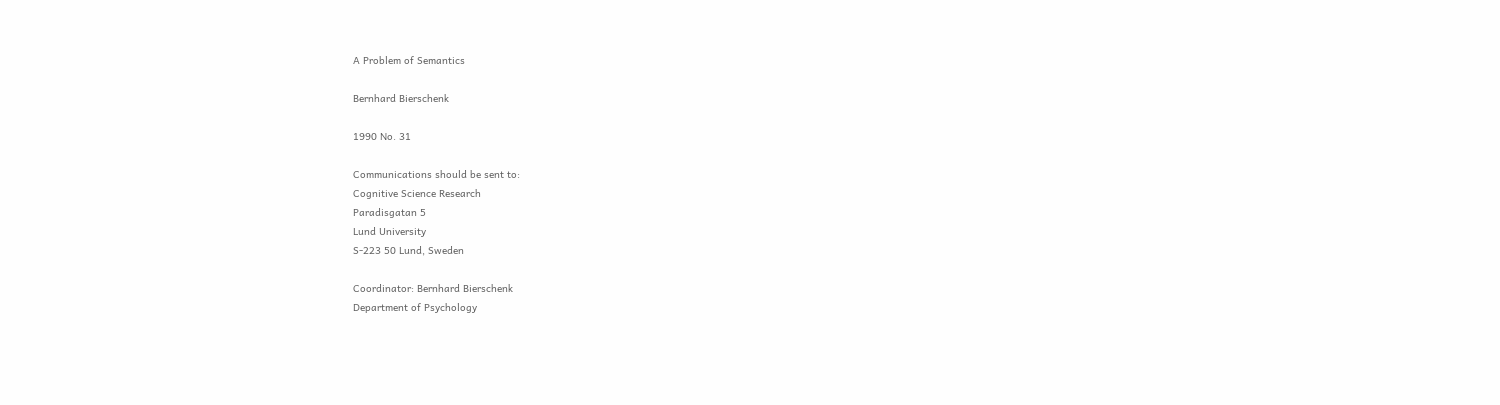A Problem of Semantics

Bernhard Bierschenk

1990 No. 31

Communications should be sent to:
Cognitive Science Research
Paradisgatan 5
Lund University
S-223 50 Lund, Sweden

Coordinator: Bernhard Bierschenk
Department of Psychology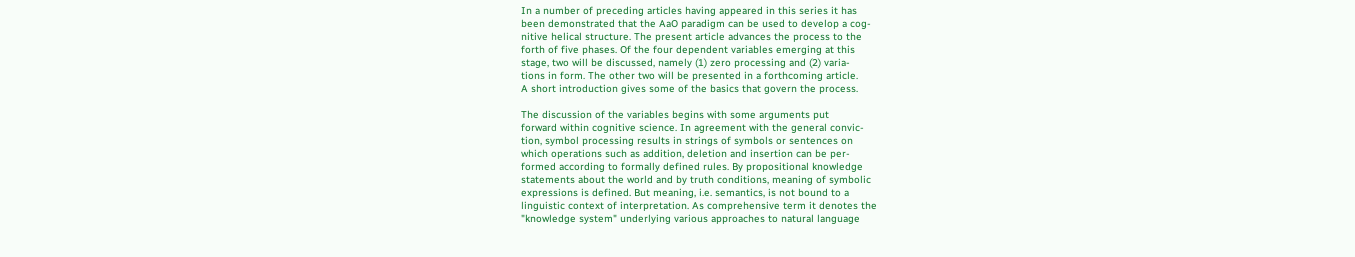In a number of preceding articles having appeared in this series it has
been demonstrated that the AaO paradigm can be used to develop a cog-
nitive helical structure. The present article advances the process to the
forth of five phases. Of the four dependent variables emerging at this
stage, two will be discussed, namely (1) zero processing and (2) varia-
tions in form. The other two will be presented in a forthcoming article.
A short introduction gives some of the basics that govern the process.

The discussion of the variables begins with some arguments put
forward within cognitive science. In agreement with the general convic-
tion, symbol processing results in strings of symbols or sentences on
which operations such as addition, deletion and insertion can be per-
formed according to formally defined rules. By propositional knowledge
statements about the world and by truth conditions, meaning of symbolic
expressions is defined. But meaning, i.e. semantics, is not bound to a
linguistic context of interpretation. As comprehensive term it denotes the
"knowledge system" underlying various approaches to natural language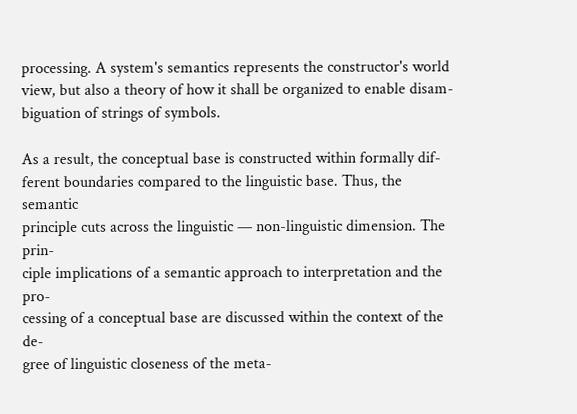processing. A system's semantics represents the constructor's world
view, but also a theory of how it shall be organized to enable disam-
biguation of strings of symbols.

As a result, the conceptual base is constructed within formally dif-
ferent boundaries compared to the linguistic base. Thus, the semantic
principle cuts across the linguistic — non-linguistic dimension. The prin-
ciple implications of a semantic approach to interpretation and the pro-
cessing of a conceptual base are discussed within the context of the de-
gree of linguistic closeness of the meta-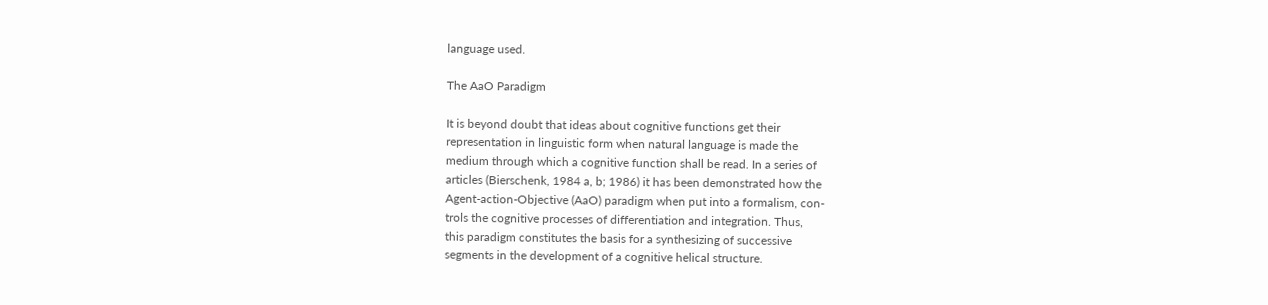language used.

The AaO Paradigm

It is beyond doubt that ideas about cognitive functions get their
representation in linguistic form when natural language is made the
medium through which a cognitive function shall be read. In a series of
articles (Bierschenk, 1984 a, b; 1986) it has been demonstrated how the
Agent-action-Objective (AaO) paradigm when put into a formalism, con-
trols the cognitive processes of differentiation and integration. Thus,
this paradigm constitutes the basis for a synthesizing of successive
segments in the development of a cognitive helical structure.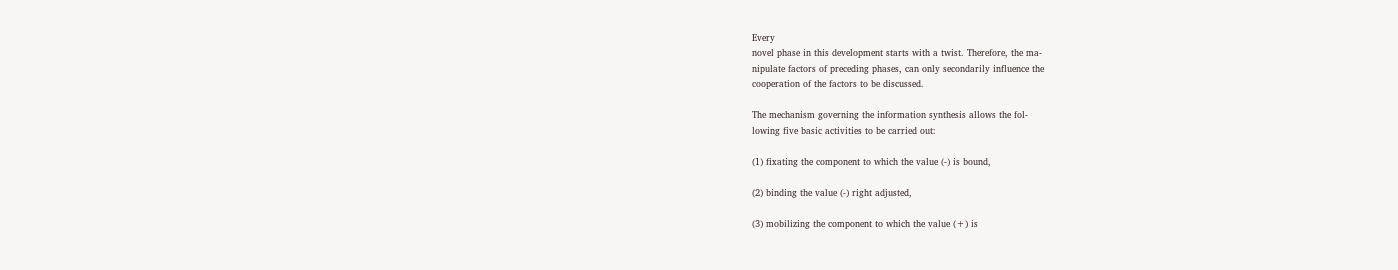Every
novel phase in this development starts with a twist. Therefore, the ma-
nipulate factors of preceding phases, can only secondarily influence the
cooperation of the factors to be discussed.

The mechanism governing the information synthesis allows the fol-
lowing five basic activities to be carried out:

(1) fixating the component to which the value (-) is bound,

(2) binding the value (-) right adjusted,

(3) mobilizing the component to which the value (+) is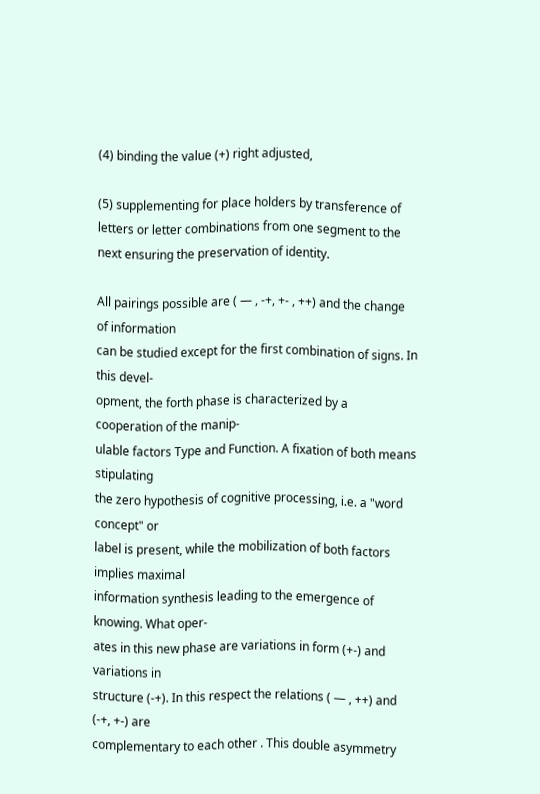(4) binding the value (+) right adjusted,

(5) supplementing for place holders by transference of
letters or letter combinations from one segment to the
next ensuring the preservation of identity.

All pairings possible are ( — , -+, +- , ++) and the change of information
can be studied except for the first combination of signs. In this devel-
opment, the forth phase is characterized by a cooperation of the manip-
ulable factors Type and Function. A fixation of both means stipulating
the zero hypothesis of cognitive processing, i.e. a "word concept" or
label is present, while the mobilization of both factors implies maximal
information synthesis leading to the emergence of knowing. What oper-
ates in this new phase are variations in form (+-) and variations in
structure (-+). In this respect the relations ( — , ++) and (-+, +-) are
complementary to each other . This double asymmetry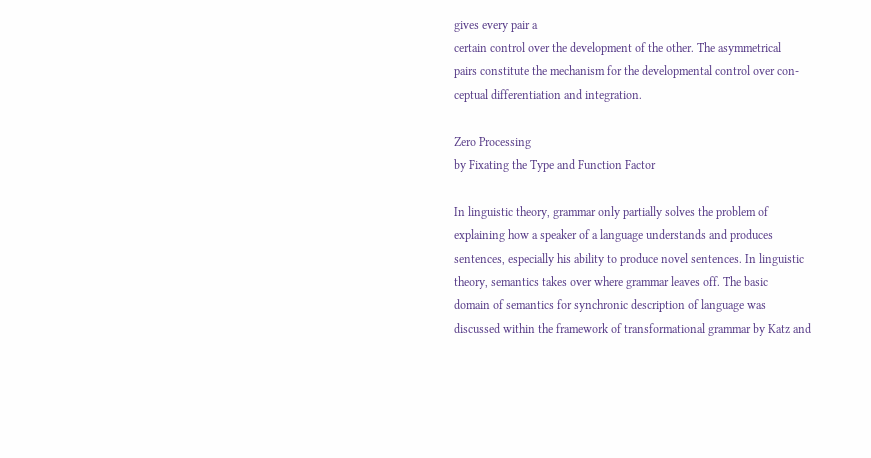gives every pair a
certain control over the development of the other. The asymmetrical
pairs constitute the mechanism for the developmental control over con-
ceptual differentiation and integration.

Zero Processing
by Fixating the Type and Function Factor

In linguistic theory, grammar only partially solves the problem of
explaining how a speaker of a language understands and produces
sentences, especially his ability to produce novel sentences. In linguistic
theory, semantics takes over where grammar leaves off. The basic
domain of semantics for synchronic description of language was
discussed within the framework of transformational grammar by Katz and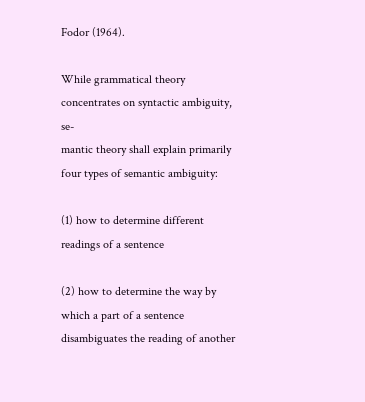Fodor (1964).

While grammatical theory concentrates on syntactic ambiguity, se-
mantic theory shall explain primarily four types of semantic ambiguity:

(1) how to determine different readings of a sentence

(2) how to determine the way by which a part of a sentence
disambiguates the reading of another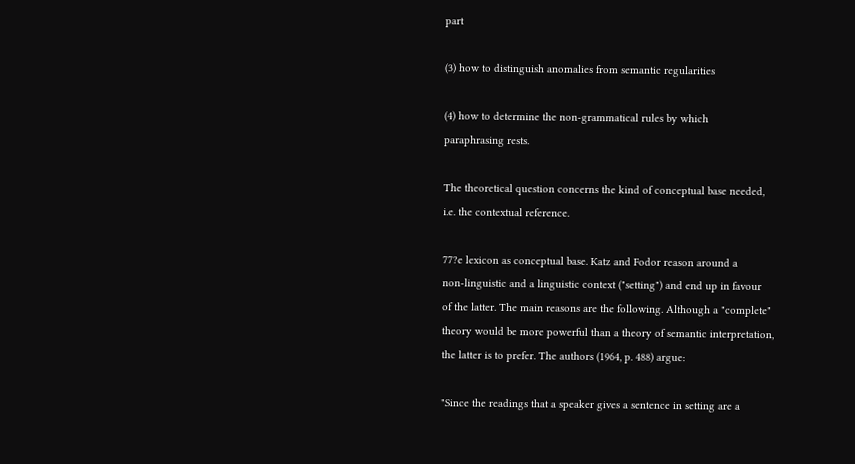part

(3) how to distinguish anomalies from semantic regularities

(4) how to determine the non-grammatical rules by which
paraphrasing rests.

The theoretical question concerns the kind of conceptual base needed,
i.e. the contextual reference.

77?e lexicon as conceptual base. Katz and Fodor reason around a
non-linguistic and a linguistic context ("setting") and end up in favour
of the latter. The main reasons are the following. Although a "complete"
theory would be more powerful than a theory of semantic interpretation,
the latter is to prefer. The authors (1964, p. 488) argue:

"Since the readings that a speaker gives a sentence in setting are a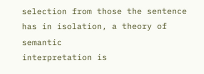selection from those the sentence has in isolation, a theory of semantic
interpretation is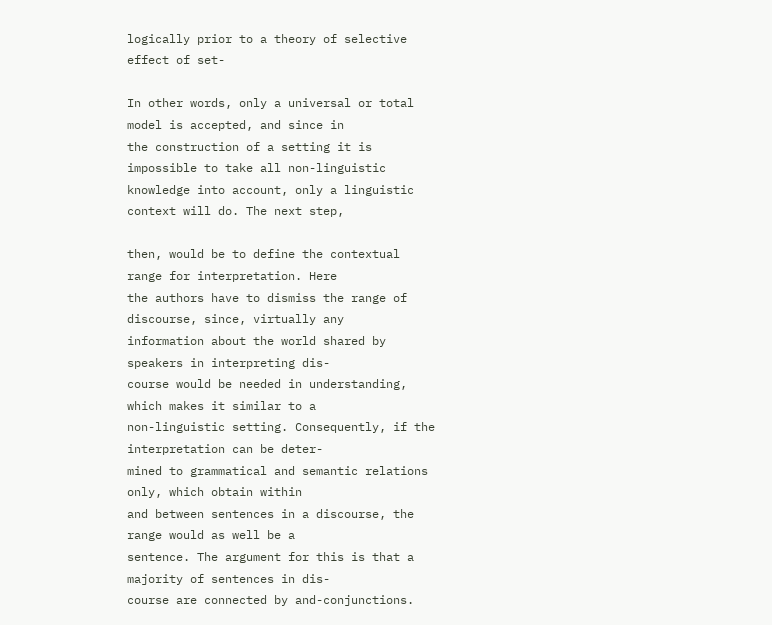logically prior to a theory of selective effect of set-

In other words, only a universal or total model is accepted, and since in
the construction of a setting it is impossible to take all non-linguistic
knowledge into account, only a linguistic context will do. The next step,

then, would be to define the contextual range for interpretation. Here
the authors have to dismiss the range of discourse, since, virtually any
information about the world shared by speakers in interpreting dis-
course would be needed in understanding, which makes it similar to a
non-linguistic setting. Consequently, if the interpretation can be deter-
mined to grammatical and semantic relations only, which obtain within
and between sentences in a discourse, the range would as well be a
sentence. The argument for this is that a majority of sentences in dis-
course are connected by and-conjunctions.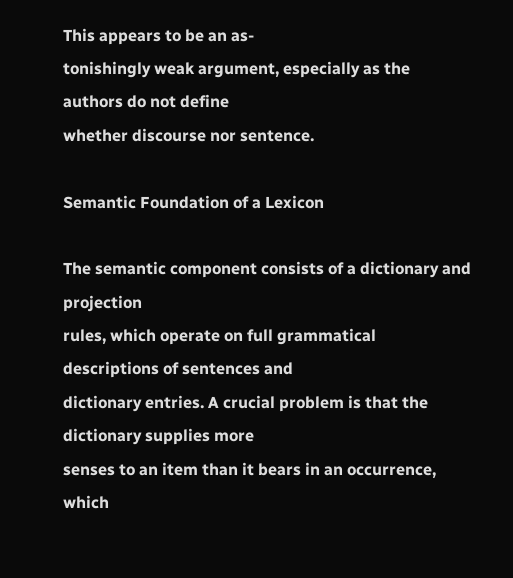This appears to be an as-
tonishingly weak argument, especially as the authors do not define
whether discourse nor sentence.

Semantic Foundation of a Lexicon

The semantic component consists of a dictionary and projection
rules, which operate on full grammatical descriptions of sentences and
dictionary entries. A crucial problem is that the dictionary supplies more
senses to an item than it bears in an occurrence, which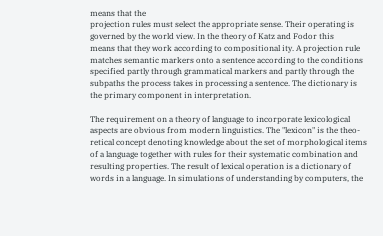means that the
projection rules must select the appropriate sense. Their operating is
governed by the world view. In the theory of Katz and Fodor this
means that they work according to compositional ity. A projection rule
matches semantic markers onto a sentence according to the conditions
specified partly through grammatical markers and partly through the
subpaths the process takes in processing a sentence. The dictionary is
the primary component in interpretation.

The requirement on a theory of language to incorporate lexicological
aspects are obvious from modern linguistics. The "lexicon" is the theo-
retical concept denoting knowledge about the set of morphological items
of a language together with rules for their systematic combination and
resulting properties. The result of lexical operation is a dictionary of
words in a language. In simulations of understanding by computers, the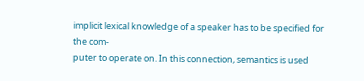implicit lexical knowledge of a speaker has to be specified for the com-
puter to operate on. In this connection, semantics is used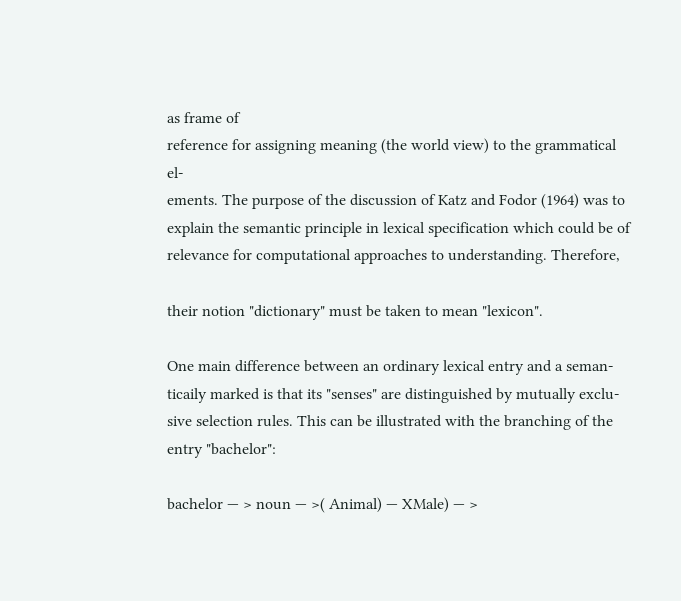as frame of
reference for assigning meaning (the world view) to the grammatical el-
ements. The purpose of the discussion of Katz and Fodor (1964) was to
explain the semantic principle in lexical specification which could be of
relevance for computational approaches to understanding. Therefore,

their notion "dictionary" must be taken to mean "lexicon".

One main difference between an ordinary lexical entry and a seman-
ticaily marked is that its "senses" are distinguished by mutually exclu-
sive selection rules. This can be illustrated with the branching of the
entry "bachelor":

bachelor — > noun — >( Animal) — XMale) — >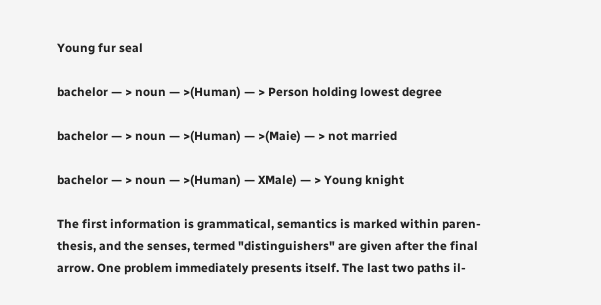Young fur seal

bachelor — > noun — >(Human) — > Person holding lowest degree

bachelor — > noun — >(Human) — >(Maie) — > not married

bachelor — > noun — >(Human) — XMale) — > Young knight

The first information is grammatical, semantics is marked within paren-
thesis, and the senses, termed "distinguishers" are given after the final
arrow. One problem immediately presents itself. The last two paths il-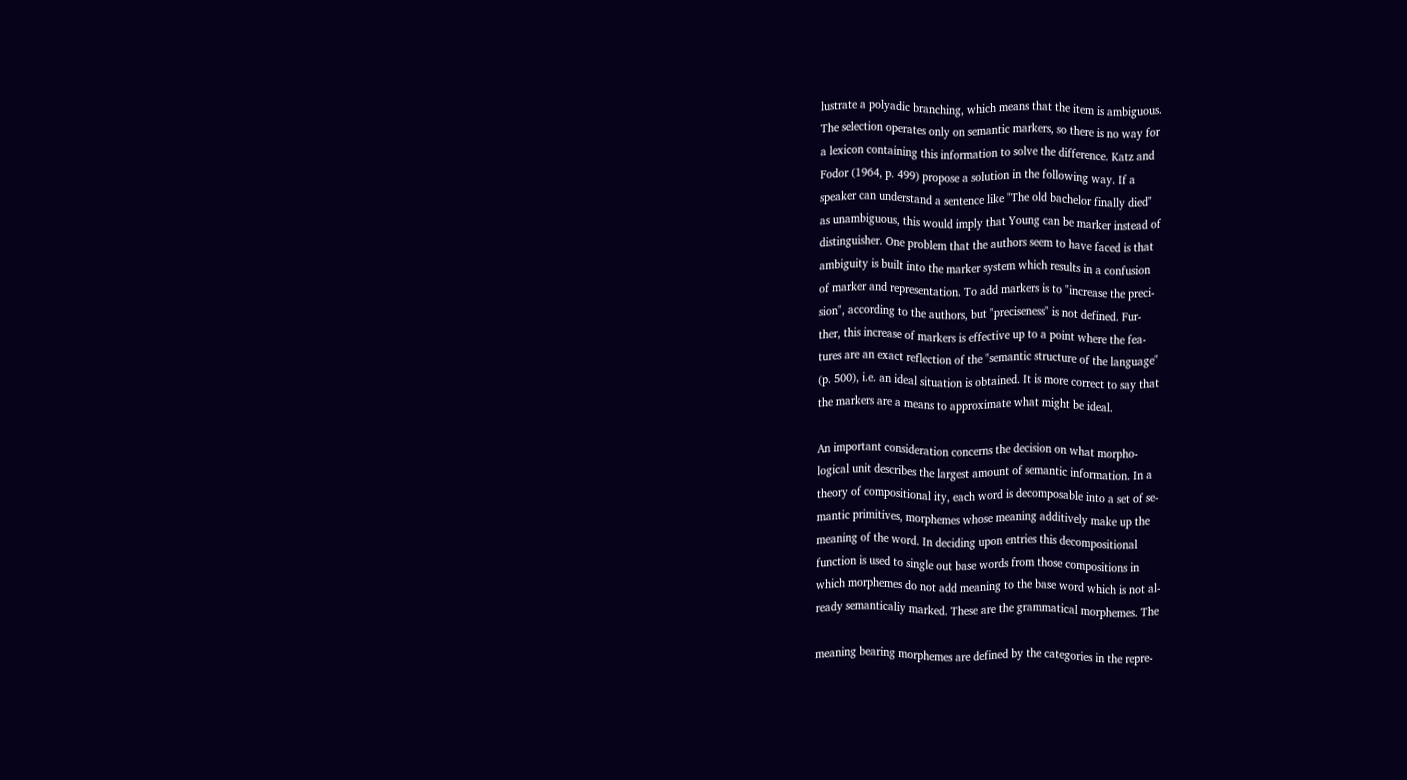lustrate a polyadic branching, which means that the item is ambiguous.
The selection operates only on semantic markers, so there is no way for
a lexicon containing this information to solve the difference. Katz and
Fodor (1964, p. 499) propose a solution in the following way. If a
speaker can understand a sentence like "The old bachelor finally died"
as unambiguous, this would imply that Young can be marker instead of
distinguisher. One problem that the authors seem to have faced is that
ambiguity is built into the marker system which results in a confusion
of marker and representation. To add markers is to "increase the preci-
sion", according to the authors, but "preciseness" is not defined. Fur-
ther, this increase of markers is effective up to a point where the fea-
tures are an exact reflection of the "semantic structure of the language"
(p. 500), i.e. an ideal situation is obtained. It is more correct to say that
the markers are a means to approximate what might be ideal.

An important consideration concerns the decision on what morpho-
logical unit describes the largest amount of semantic information. In a
theory of compositional ity, each word is decomposable into a set of se-
mantic primitives, morphemes whose meaning additively make up the
meaning of the word. In deciding upon entries this decompositional
function is used to single out base words from those compositions in
which morphemes do not add meaning to the base word which is not al-
ready semanticaliy marked. These are the grammatical morphemes. The

meaning bearing morphemes are defined by the categories in the repre-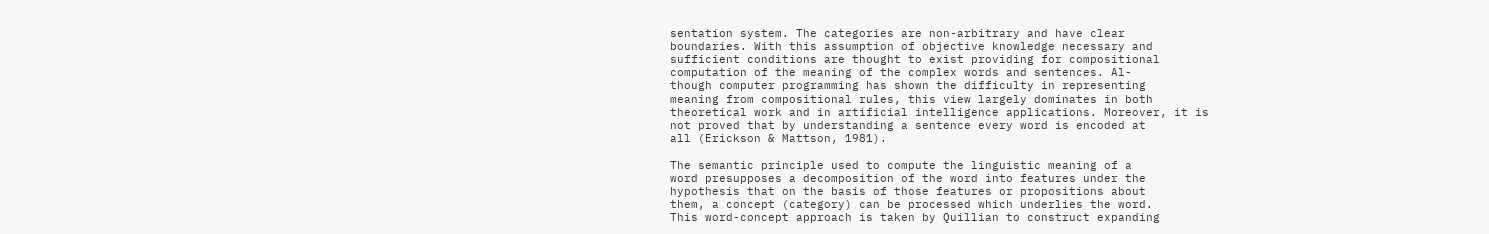sentation system. The categories are non-arbitrary and have clear
boundaries. With this assumption of objective knowledge necessary and
sufficient conditions are thought to exist providing for compositional
computation of the meaning of the complex words and sentences. Al-
though computer programming has shown the difficulty in representing
meaning from compositional rules, this view largely dominates in both
theoretical work and in artificial intelligence applications. Moreover, it is
not proved that by understanding a sentence every word is encoded at
all (Erickson & Mattson, 1981).

The semantic principle used to compute the linguistic meaning of a
word presupposes a decomposition of the word into features under the
hypothesis that on the basis of those features or propositions about
them, a concept (category) can be processed which underlies the word.
This word-concept approach is taken by Quillian to construct expanding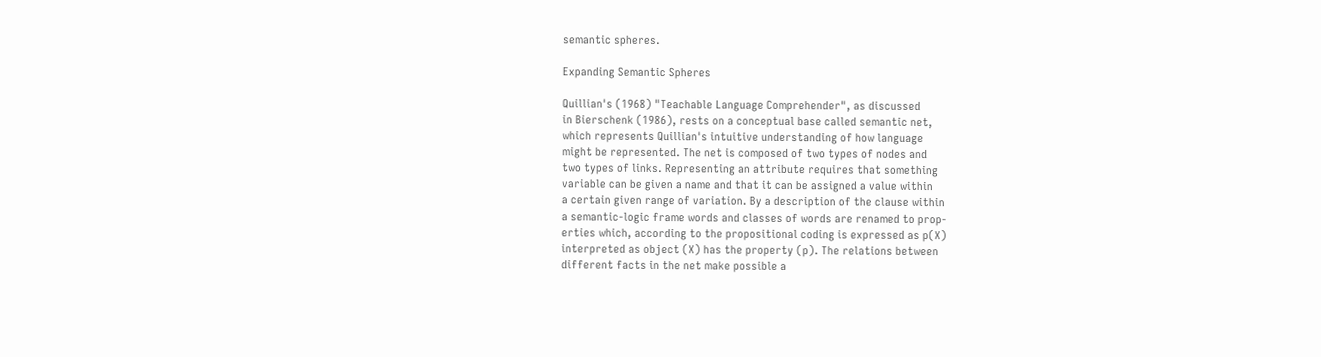semantic spheres.

Expanding Semantic Spheres

Quillian's (1968) "Teachable Language Comprehender", as discussed
in Bierschenk (1986), rests on a conceptual base called semantic net,
which represents Quillian's intuitive understanding of how language
might be represented. The net is composed of two types of nodes and
two types of links. Representing an attribute requires that something
variable can be given a name and that it can be assigned a value within
a certain given range of variation. By a description of the clause within
a semantic-logic frame words and classes of words are renamed to prop-
erties which, according to the propositional coding is expressed as p(X)
interpreted as object (X) has the property (p). The relations between
different facts in the net make possible a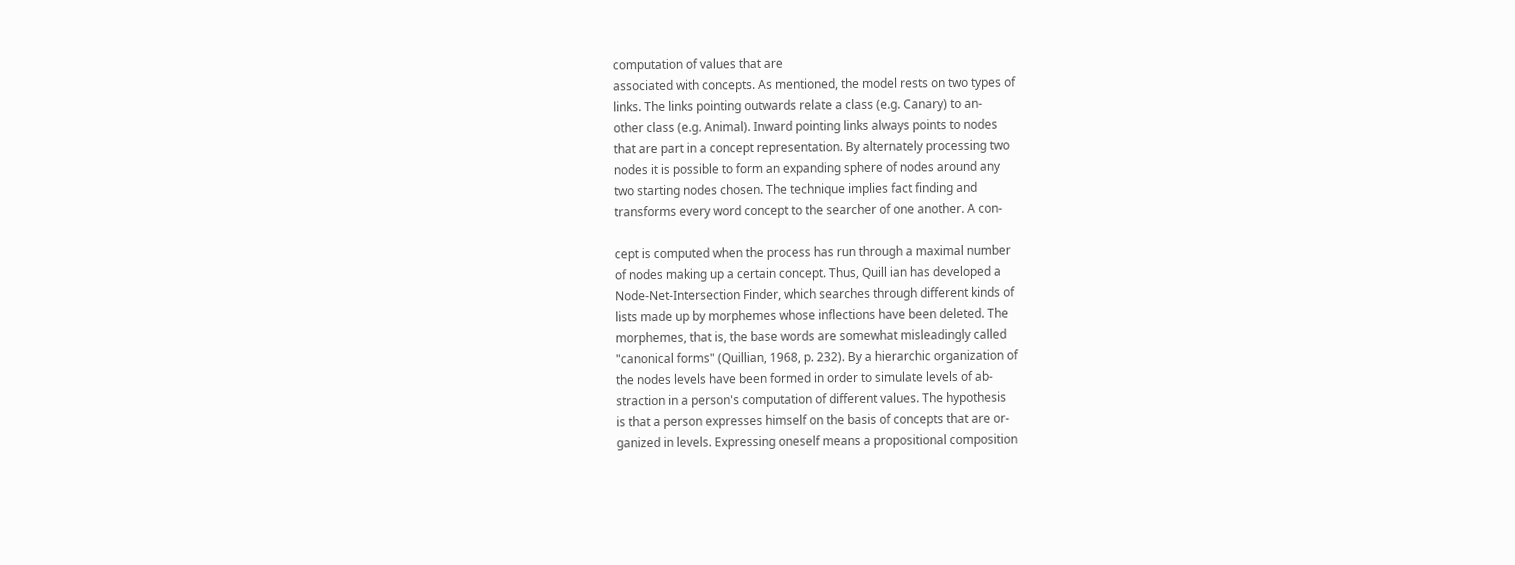computation of values that are
associated with concepts. As mentioned, the model rests on two types of
links. The links pointing outwards relate a class (e.g. Canary) to an-
other class (e.g. Animal). Inward pointing links always points to nodes
that are part in a concept representation. By alternately processing two
nodes it is possible to form an expanding sphere of nodes around any
two starting nodes chosen. The technique implies fact finding and
transforms every word concept to the searcher of one another. A con-

cept is computed when the process has run through a maximal number
of nodes making up a certain concept. Thus, Quill ian has developed a
Node-Net-Intersection Finder, which searches through different kinds of
lists made up by morphemes whose inflections have been deleted. The
morphemes, that is, the base words are somewhat misleadingly called
"canonical forms" (Quillian, 1968, p. 232). By a hierarchic organization of
the nodes levels have been formed in order to simulate levels of ab-
straction in a person's computation of different values. The hypothesis
is that a person expresses himself on the basis of concepts that are or-
ganized in levels. Expressing oneself means a propositional composition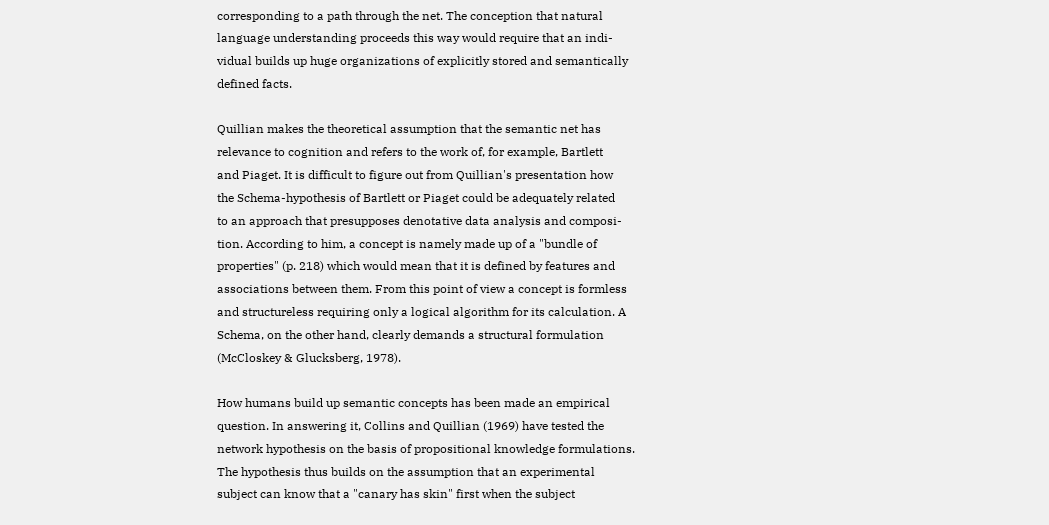corresponding to a path through the net. The conception that natural
language understanding proceeds this way would require that an indi-
vidual builds up huge organizations of explicitly stored and semantically
defined facts.

Quillian makes the theoretical assumption that the semantic net has
relevance to cognition and refers to the work of, for example, Bartlett
and Piaget. It is difficult to figure out from Quillian's presentation how
the Schema-hypothesis of Bartlett or Piaget could be adequately related
to an approach that presupposes denotative data analysis and composi-
tion. According to him, a concept is namely made up of a "bundle of
properties" (p. 218) which would mean that it is defined by features and
associations between them. From this point of view a concept is formless
and structureless requiring only a logical algorithm for its calculation. A
Schema, on the other hand, clearly demands a structural formulation
(McCloskey & Glucksberg, 1978).

How humans build up semantic concepts has been made an empirical
question. In answering it, Collins and Quillian (1969) have tested the
network hypothesis on the basis of propositional knowledge formulations.
The hypothesis thus builds on the assumption that an experimental
subject can know that a "canary has skin" first when the subject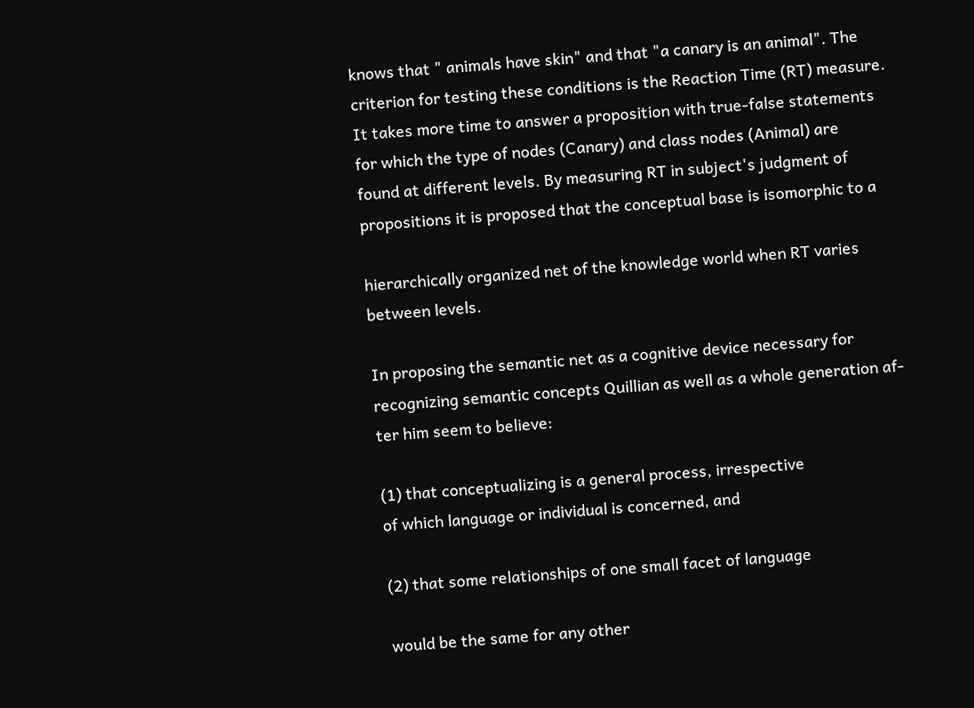knows that " animals have skin" and that "a canary is an animal". The
criterion for testing these conditions is the Reaction Time (RT) measure.
It takes more time to answer a proposition with true-false statements
for which the type of nodes (Canary) and class nodes (Animal) are
found at different levels. By measuring RT in subject's judgment of
propositions it is proposed that the conceptual base is isomorphic to a

hierarchically organized net of the knowledge world when RT varies
between levels.

In proposing the semantic net as a cognitive device necessary for
recognizing semantic concepts Quillian as well as a whole generation af-
ter him seem to believe:

(1) that conceptualizing is a general process, irrespective
of which language or individual is concerned, and

(2) that some relationships of one small facet of language

would be the same for any other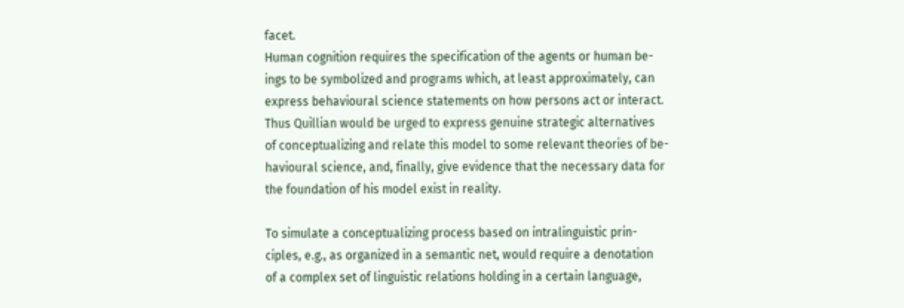facet.
Human cognition requires the specification of the agents or human be-
ings to be symbolized and programs which, at least approximately, can
express behavioural science statements on how persons act or interact.
Thus Quillian would be urged to express genuine strategic alternatives
of conceptualizing and relate this model to some relevant theories of be-
havioural science, and, finally, give evidence that the necessary data for
the foundation of his model exist in reality.

To simulate a conceptualizing process based on intralinguistic prin-
ciples, e.g., as organized in a semantic net, would require a denotation
of a complex set of linguistic relations holding in a certain language,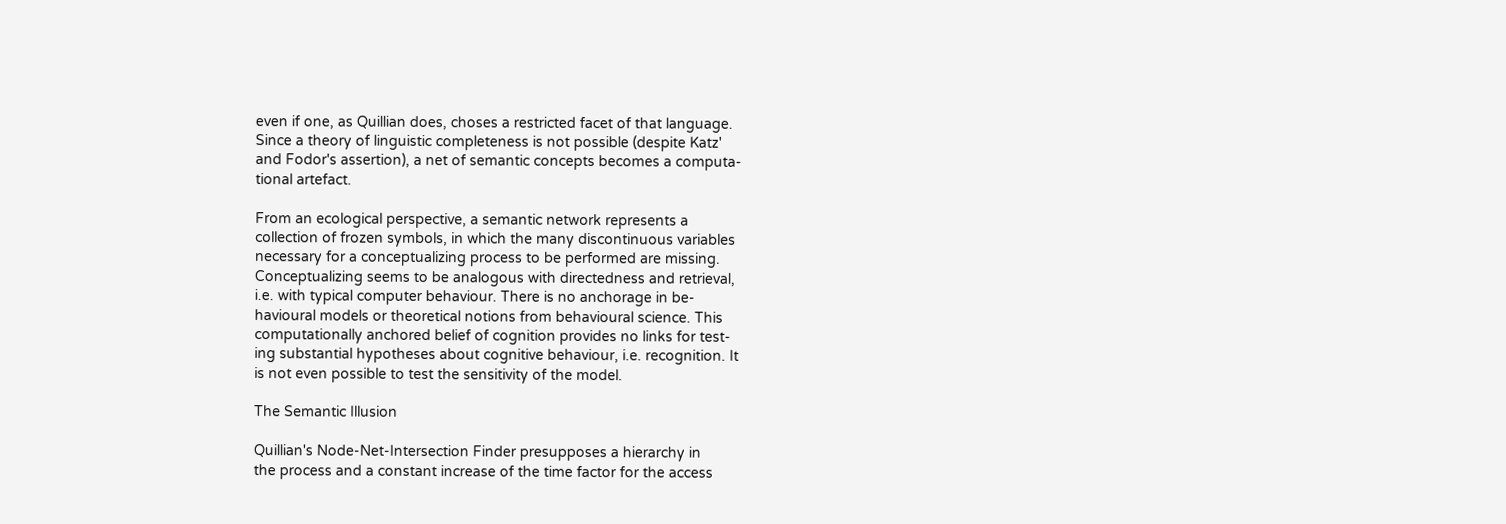even if one, as Quillian does, choses a restricted facet of that language.
Since a theory of linguistic completeness is not possible (despite Katz'
and Fodor's assertion), a net of semantic concepts becomes a computa-
tional artefact.

From an ecological perspective, a semantic network represents a
collection of frozen symbols, in which the many discontinuous variables
necessary for a conceptualizing process to be performed are missing.
Conceptualizing seems to be analogous with directedness and retrieval,
i.e. with typical computer behaviour. There is no anchorage in be-
havioural models or theoretical notions from behavioural science. This
computationally anchored belief of cognition provides no links for test-
ing substantial hypotheses about cognitive behaviour, i.e. recognition. It
is not even possible to test the sensitivity of the model.

The Semantic Illusion

Quillian's Node-Net-Intersection Finder presupposes a hierarchy in
the process and a constant increase of the time factor for the access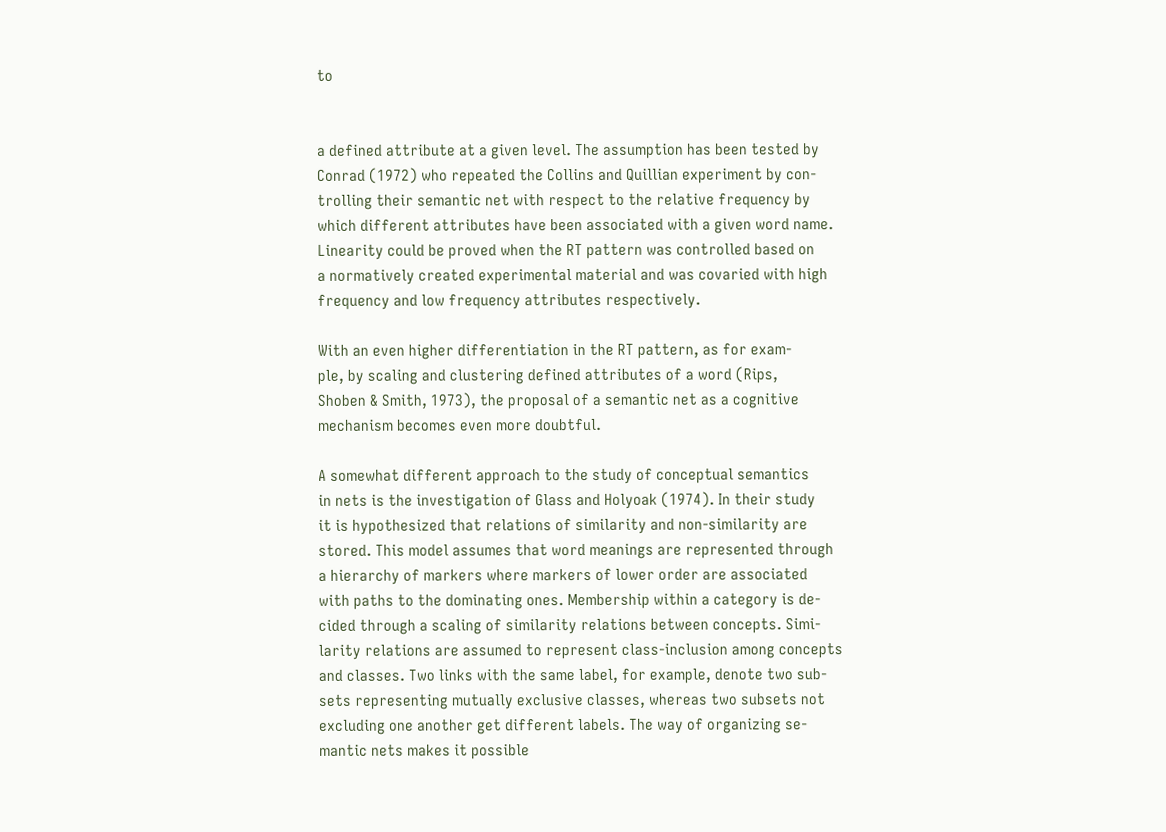to


a defined attribute at a given level. The assumption has been tested by
Conrad (1972) who repeated the Collins and Quillian experiment by con-
trolling their semantic net with respect to the relative frequency by
which different attributes have been associated with a given word name.
Linearity could be proved when the RT pattern was controlled based on
a normatively created experimental material and was covaried with high
frequency and low frequency attributes respectively.

With an even higher differentiation in the RT pattern, as for exam-
ple, by scaling and clustering defined attributes of a word (Rips,
Shoben & Smith, 1973), the proposal of a semantic net as a cognitive
mechanism becomes even more doubtful.

A somewhat different approach to the study of conceptual semantics
in nets is the investigation of Glass and Holyoak (1974). In their study
it is hypothesized that relations of similarity and non-similarity are
stored. This model assumes that word meanings are represented through
a hierarchy of markers where markers of lower order are associated
with paths to the dominating ones. Membership within a category is de-
cided through a scaling of similarity relations between concepts. Simi-
larity relations are assumed to represent class-inclusion among concepts
and classes. Two links with the same label, for example, denote two sub-
sets representing mutually exclusive classes, whereas two subsets not
excluding one another get different labels. The way of organizing se-
mantic nets makes it possible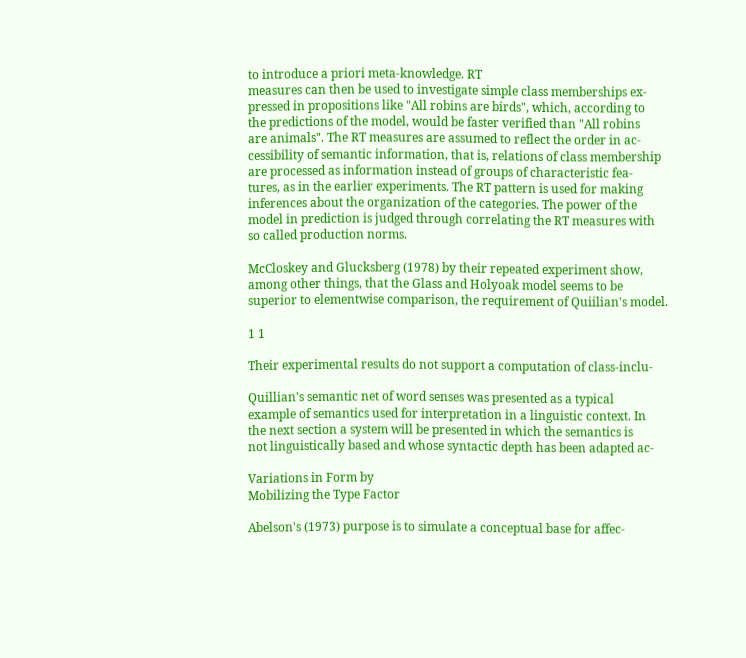to introduce a priori meta-knowledge. RT
measures can then be used to investigate simple class memberships ex-
pressed in propositions like "All robins are birds", which, according to
the predictions of the model, would be faster verified than "All robins
are animals". The RT measures are assumed to reflect the order in ac-
cessibility of semantic information, that is, relations of class membership
are processed as information instead of groups of characteristic fea-
tures, as in the earlier experiments. The RT pattern is used for making
inferences about the organization of the categories. The power of the
model in prediction is judged through correlating the RT measures with
so called production norms.

McCloskey and Glucksberg (1978) by their repeated experiment show,
among other things, that the Glass and Holyoak model seems to be
superior to elementwise comparison, the requirement of Quiilian's model.

1 1

Their experimental results do not support a computation of class-inclu-

Quillian's semantic net of word senses was presented as a typical
example of semantics used for interpretation in a linguistic context. In
the next section a system will be presented in which the semantics is
not linguistically based and whose syntactic depth has been adapted ac-

Variations in Form by
Mobilizing the Type Factor

Abelson's (1973) purpose is to simulate a conceptual base for affec-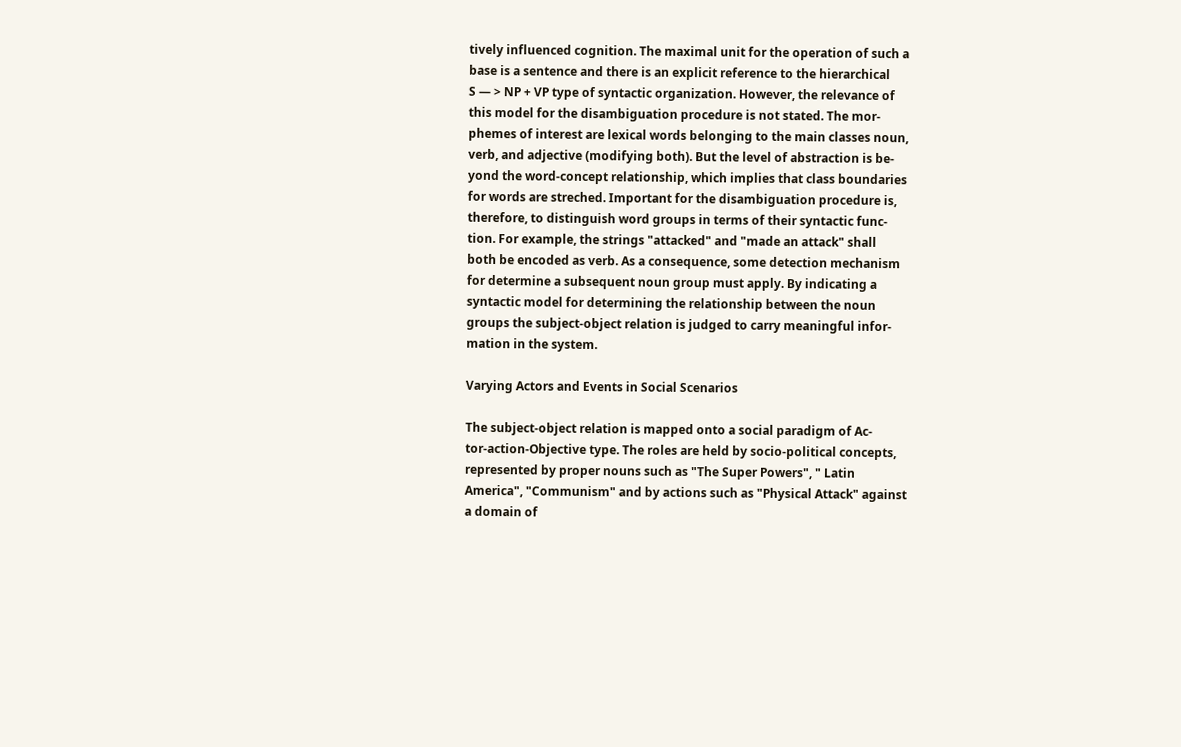tively influenced cognition. The maximal unit for the operation of such a
base is a sentence and there is an explicit reference to the hierarchical
S — > NP + VP type of syntactic organization. However, the relevance of
this model for the disambiguation procedure is not stated. The mor-
phemes of interest are lexical words belonging to the main classes noun,
verb, and adjective (modifying both). But the level of abstraction is be-
yond the word-concept relationship, which implies that class boundaries
for words are streched. Important for the disambiguation procedure is,
therefore, to distinguish word groups in terms of their syntactic func-
tion. For example, the strings "attacked" and "made an attack" shall
both be encoded as verb. As a consequence, some detection mechanism
for determine a subsequent noun group must apply. By indicating a
syntactic model for determining the relationship between the noun
groups the subject-object relation is judged to carry meaningful infor-
mation in the system.

Varying Actors and Events in Social Scenarios

The subject-object relation is mapped onto a social paradigm of Ac-
tor-action-Objective type. The roles are held by socio-political concepts,
represented by proper nouns such as "The Super Powers", " Latin
America", "Communism" and by actions such as "Physical Attack" against
a domain of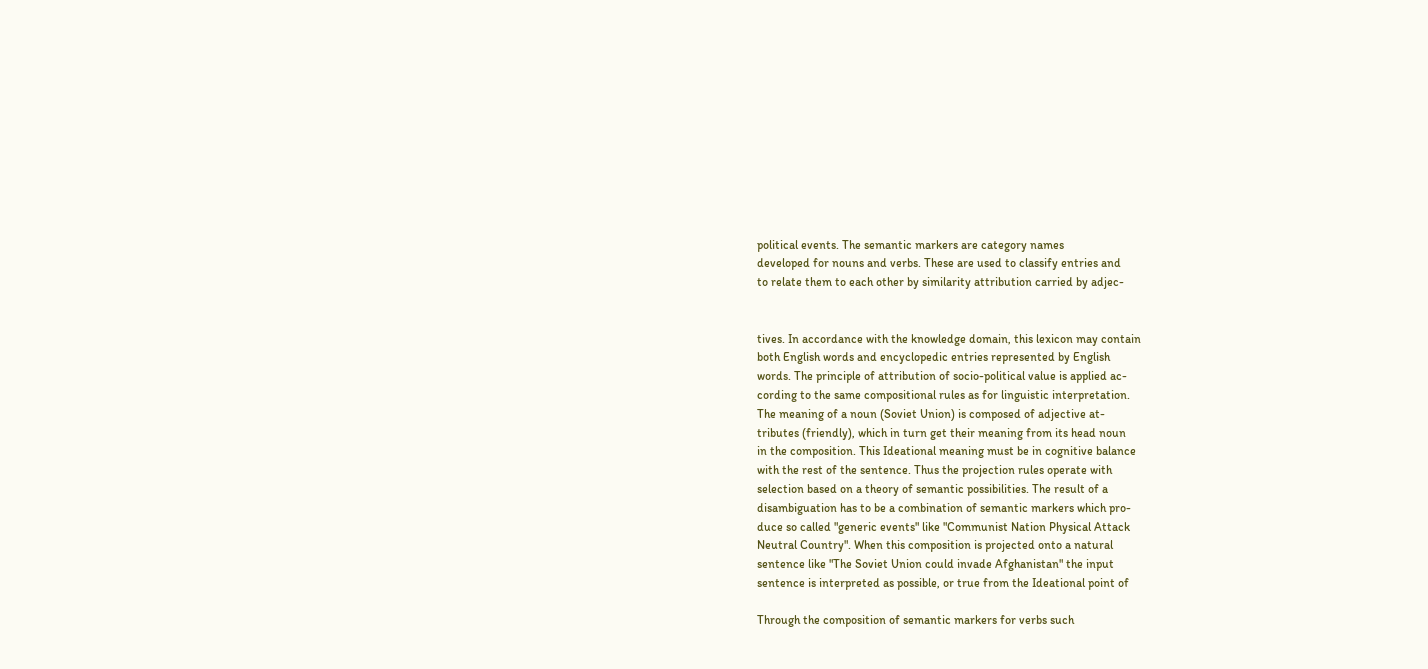political events. The semantic markers are category names
developed for nouns and verbs. These are used to classify entries and
to relate them to each other by similarity attribution carried by adjec-


tives. In accordance with the knowledge domain, this lexicon may contain
both English words and encyclopedic entries represented by English
words. The principle of attribution of socio-political value is applied ac-
cording to the same compositional rules as for linguistic interpretation.
The meaning of a noun (Soviet Union) is composed of adjective at-
tributes (friendly), which in turn get their meaning from its head noun
in the composition. This Ideational meaning must be in cognitive balance
with the rest of the sentence. Thus the projection rules operate with
selection based on a theory of semantic possibilities. The result of a
disambiguation has to be a combination of semantic markers which pro-
duce so called "generic events" like "Communist Nation Physical Attack
Neutral Country". When this composition is projected onto a natural
sentence like "The Soviet Union could invade Afghanistan" the input
sentence is interpreted as possible, or true from the Ideational point of

Through the composition of semantic markers for verbs such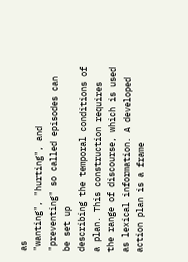as
"wanting", "hurting", and "preventing" so called episodes can be set up
describing the temporal conditions of a plan. This construction requires
the range of discourse, which is used as lexical information. A developed
action plan is a frame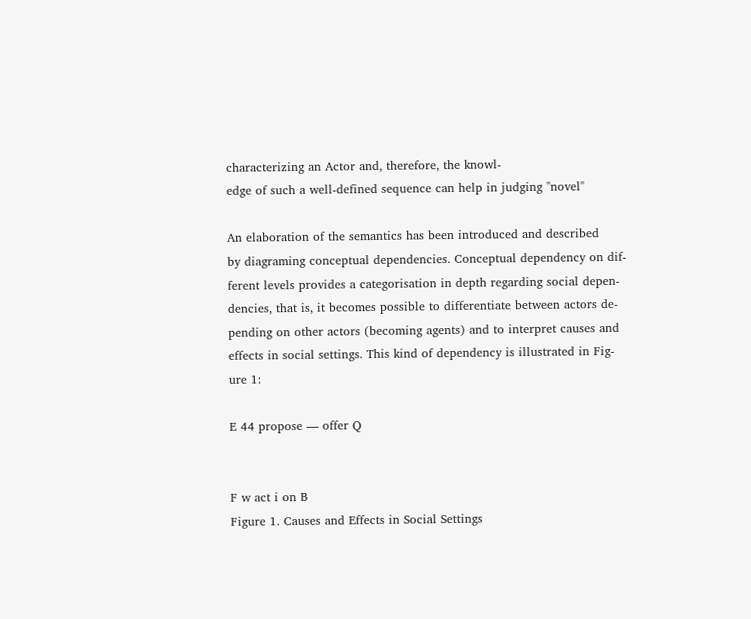characterizing an Actor and, therefore, the knowl-
edge of such a well-defined sequence can help in judging "novel"

An elaboration of the semantics has been introduced and described
by diagraming conceptual dependencies. Conceptual dependency on dif-
ferent levels provides a categorisation in depth regarding social depen-
dencies, that is, it becomes possible to differentiate between actors de-
pending on other actors (becoming agents) and to interpret causes and
effects in social settings. This kind of dependency is illustrated in Fig-
ure 1:

E 44 propose — offer Q


F w act i on B
Figure 1. Causes and Effects in Social Settings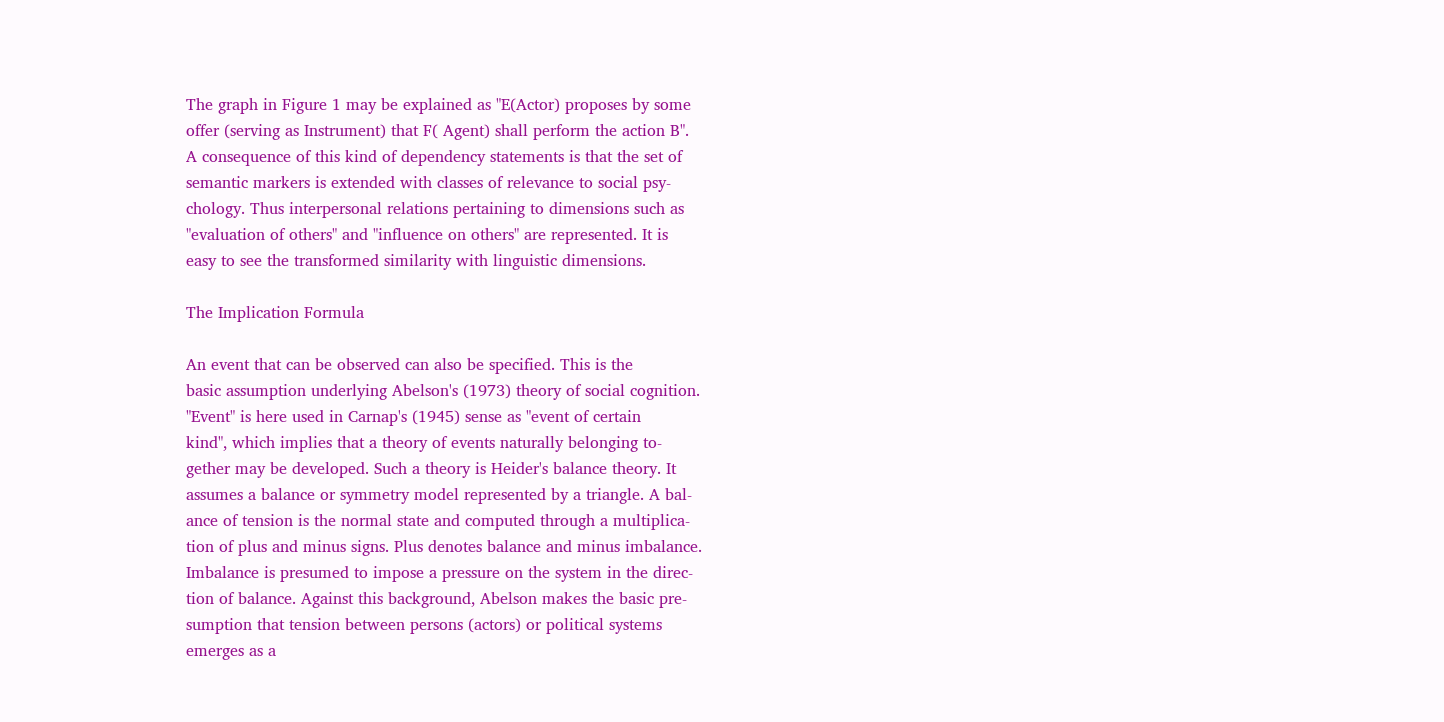The graph in Figure 1 may be explained as "E(Actor) proposes by some
offer (serving as Instrument) that F( Agent) shall perform the action B".
A consequence of this kind of dependency statements is that the set of
semantic markers is extended with classes of relevance to social psy-
chology. Thus interpersonal relations pertaining to dimensions such as
"evaluation of others" and "influence on others" are represented. It is
easy to see the transformed similarity with linguistic dimensions.

The Implication Formula

An event that can be observed can also be specified. This is the
basic assumption underlying Abelson's (1973) theory of social cognition.
"Event" is here used in Carnap's (1945) sense as "event of certain
kind", which implies that a theory of events naturally belonging to-
gether may be developed. Such a theory is Heider's balance theory. It
assumes a balance or symmetry model represented by a triangle. A bal-
ance of tension is the normal state and computed through a multiplica-
tion of plus and minus signs. Plus denotes balance and minus imbalance.
Imbalance is presumed to impose a pressure on the system in the direc-
tion of balance. Against this background, Abelson makes the basic pre-
sumption that tension between persons (actors) or political systems
emerges as a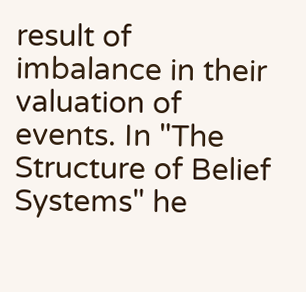result of imbalance in their valuation of events. In "The
Structure of Belief Systems" he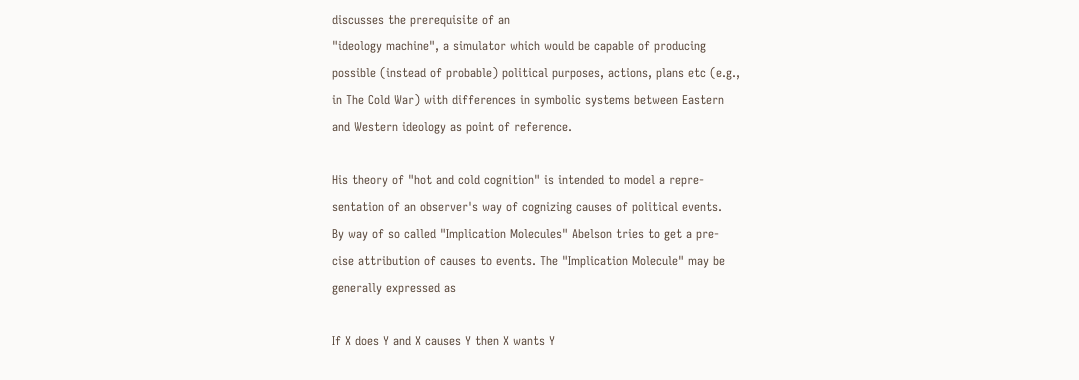discusses the prerequisite of an
"ideology machine", a simulator which would be capable of producing
possible (instead of probable) political purposes, actions, plans etc (e.g.,
in The Cold War) with differences in symbolic systems between Eastern
and Western ideology as point of reference.

His theory of "hot and cold cognition" is intended to model a repre-
sentation of an observer's way of cognizing causes of political events.
By way of so called "Implication Molecules" Abelson tries to get a pre-
cise attribution of causes to events. The "Implication Molecule" may be
generally expressed as

If X does Y and X causes Y then X wants Y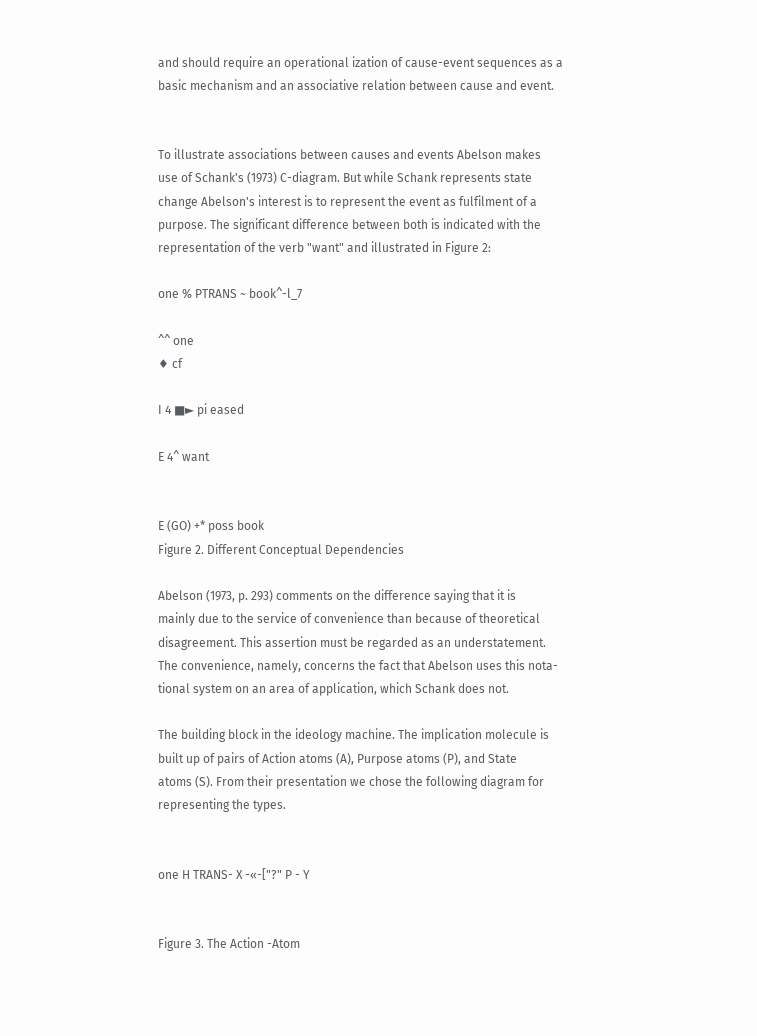and should require an operational ization of cause-event sequences as a
basic mechanism and an associative relation between cause and event.


To illustrate associations between causes and events Abelson makes
use of Schank's (1973) C-diagram. But while Schank represents state
change Abelson's interest is to represent the event as fulfilment of a
purpose. The significant difference between both is indicated with the
representation of the verb "want" and illustrated in Figure 2:

one % PTRANS ~ book^-l_7

^^ one
♦ cf

I 4 ■► pi eased

E 4^ want


E (GO) +* poss book
Figure 2. Different Conceptual Dependencies

Abelson (1973, p. 293) comments on the difference saying that it is
mainly due to the service of convenience than because of theoretical
disagreement. This assertion must be regarded as an understatement.
The convenience, namely, concerns the fact that Abelson uses this nota-
tional system on an area of application, which Schank does not.

The building block in the ideology machine. The implication molecule is
built up of pairs of Action atoms (A), Purpose atoms (P), and State
atoms (S). From their presentation we chose the following diagram for
representing the types.


one H TRANS- X -«-["?" P - Y


Figure 3. The Action -Atom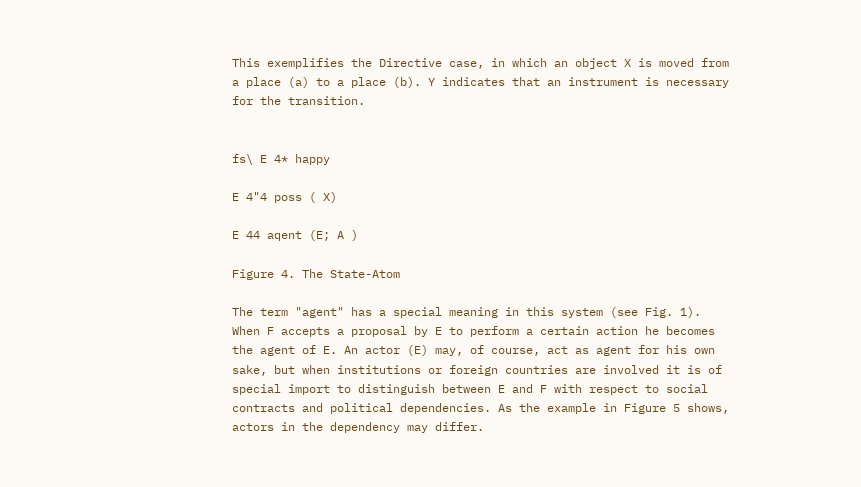This exemplifies the Directive case, in which an object X is moved from
a place (a) to a place (b). Y indicates that an instrument is necessary
for the transition.


fs\ E 4* happy

E 4"4 poss ( X)

E 44 aqent (E; A )

Figure 4. The State-Atom

The term "agent" has a special meaning in this system (see Fig. 1).
When F accepts a proposal by E to perform a certain action he becomes
the agent of E. An actor (E) may, of course, act as agent for his own
sake, but when institutions or foreign countries are involved it is of
special import to distinguish between E and F with respect to social
contracts and political dependencies. As the example in Figure 5 shows,
actors in the dependency may differ.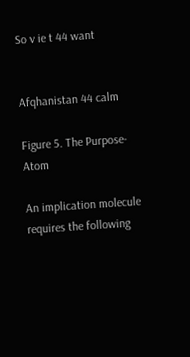So v ie t 44 want


Afqhanistan 44 calm

Figure 5. The Purpose-Atom

An implication molecule requires the following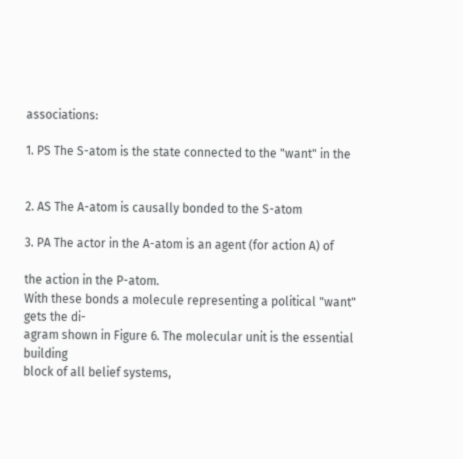associations:

1. PS The S-atom is the state connected to the "want" in the


2. AS The A-atom is causally bonded to the S-atom

3. PA The actor in the A-atom is an agent (for action A) of

the action in the P-atom.
With these bonds a molecule representing a political "want" gets the di-
agram shown in Figure 6. The molecular unit is the essential building
block of all belief systems,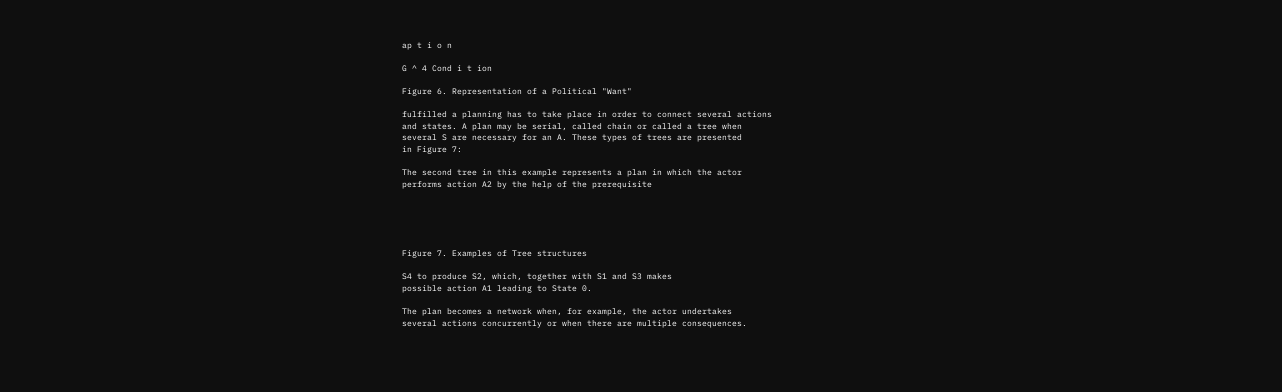ap t i o n

G ^ 4 Cond i t ion

Figure 6. Representation of a Political "Want"

fulfilled a planning has to take place in order to connect several actions
and states. A plan may be serial, called chain or called a tree when
several S are necessary for an A. These types of trees are presented
in Figure 7:

The second tree in this example represents a plan in which the actor
performs action A2 by the help of the prerequisite





Figure 7. Examples of Tree structures

S4 to produce S2, which, together with S1 and S3 makes
possible action A1 leading to State 0.

The plan becomes a network when, for example, the actor undertakes
several actions concurrently or when there are multiple consequences.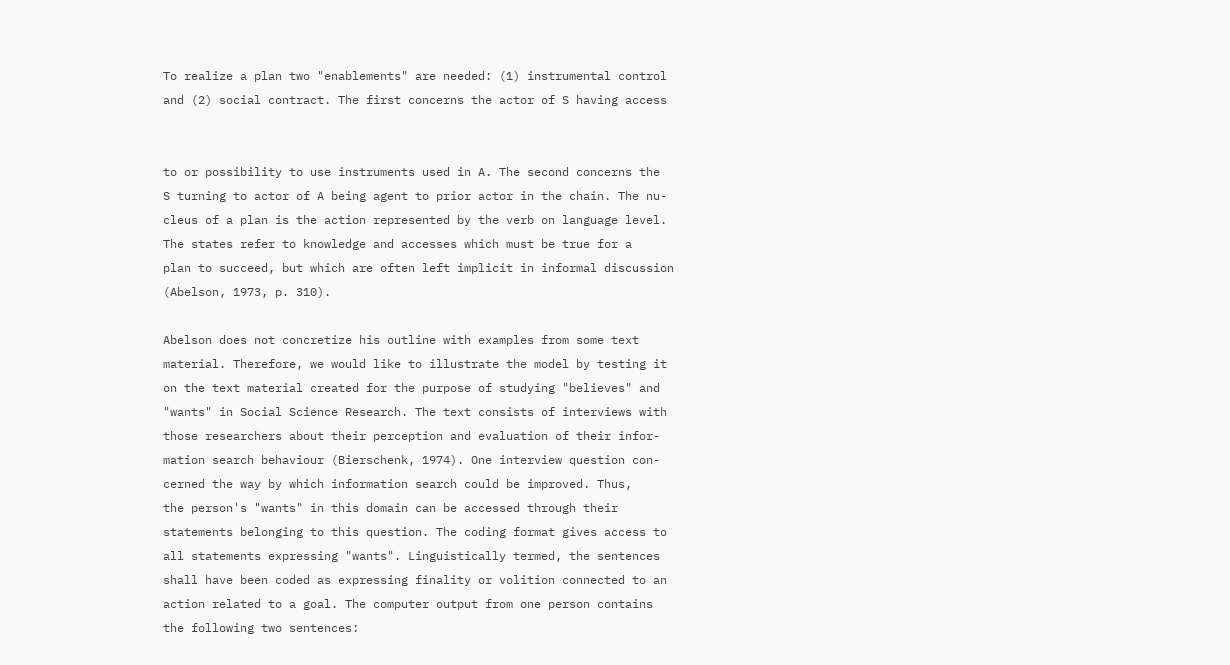To realize a plan two "enablements" are needed: (1) instrumental control
and (2) social contract. The first concerns the actor of S having access


to or possibility to use instruments used in A. The second concerns the
S turning to actor of A being agent to prior actor in the chain. The nu-
cleus of a plan is the action represented by the verb on language level.
The states refer to knowledge and accesses which must be true for a
plan to succeed, but which are often left implicit in informal discussion
(Abelson, 1973, p. 310).

Abelson does not concretize his outline with examples from some text
material. Therefore, we would like to illustrate the model by testing it
on the text material created for the purpose of studying "believes" and
"wants" in Social Science Research. The text consists of interviews with
those researchers about their perception and evaluation of their infor-
mation search behaviour (Bierschenk, 1974). One interview question con-
cerned the way by which information search could be improved. Thus,
the person's "wants" in this domain can be accessed through their
statements belonging to this question. The coding format gives access to
all statements expressing "wants". Linguistically termed, the sentences
shall have been coded as expressing finality or volition connected to an
action related to a goal. The computer output from one person contains
the following two sentences: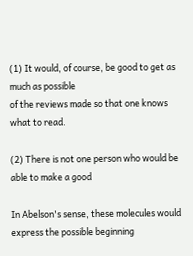(1) It would, of course, be good to get as much as possible
of the reviews made so that one knows what to read.

(2) There is not one person who would be able to make a good

In Abelson's sense, these molecules would express the possible beginning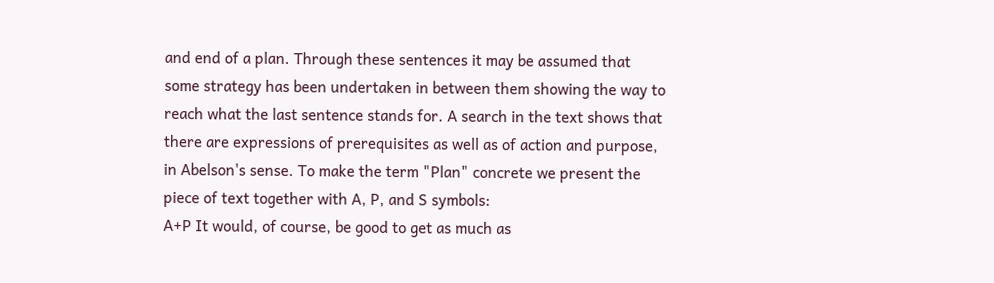and end of a plan. Through these sentences it may be assumed that
some strategy has been undertaken in between them showing the way to
reach what the last sentence stands for. A search in the text shows that
there are expressions of prerequisites as well as of action and purpose,
in Abelson's sense. To make the term "Plan" concrete we present the
piece of text together with A, P, and S symbols:
A+P It would, of course, be good to get as much as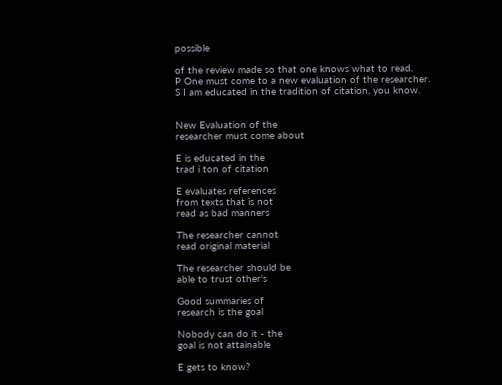possible

of the review made so that one knows what to read.
P One must come to a new evaluation of the researcher.
S I am educated in the tradition of citation, you know.


New Evaluation of the
researcher must come about

E is educated in the
trad i ton of citation

E evaluates references
from texts that is not
read as bad manners

The researcher cannot
read original material

The researcher should be
able to trust other's

Good summaries of
research is the goal

Nobody can do it - the
goal is not attainable

E gets to know?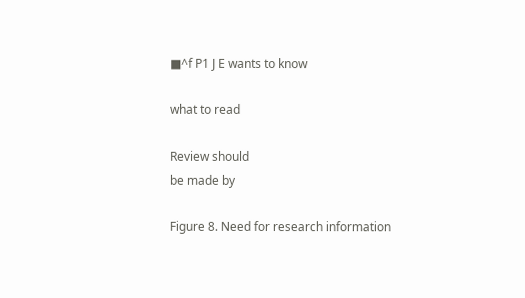■^f P1 J E wants to know

what to read

Review should
be made by

Figure 8. Need for research information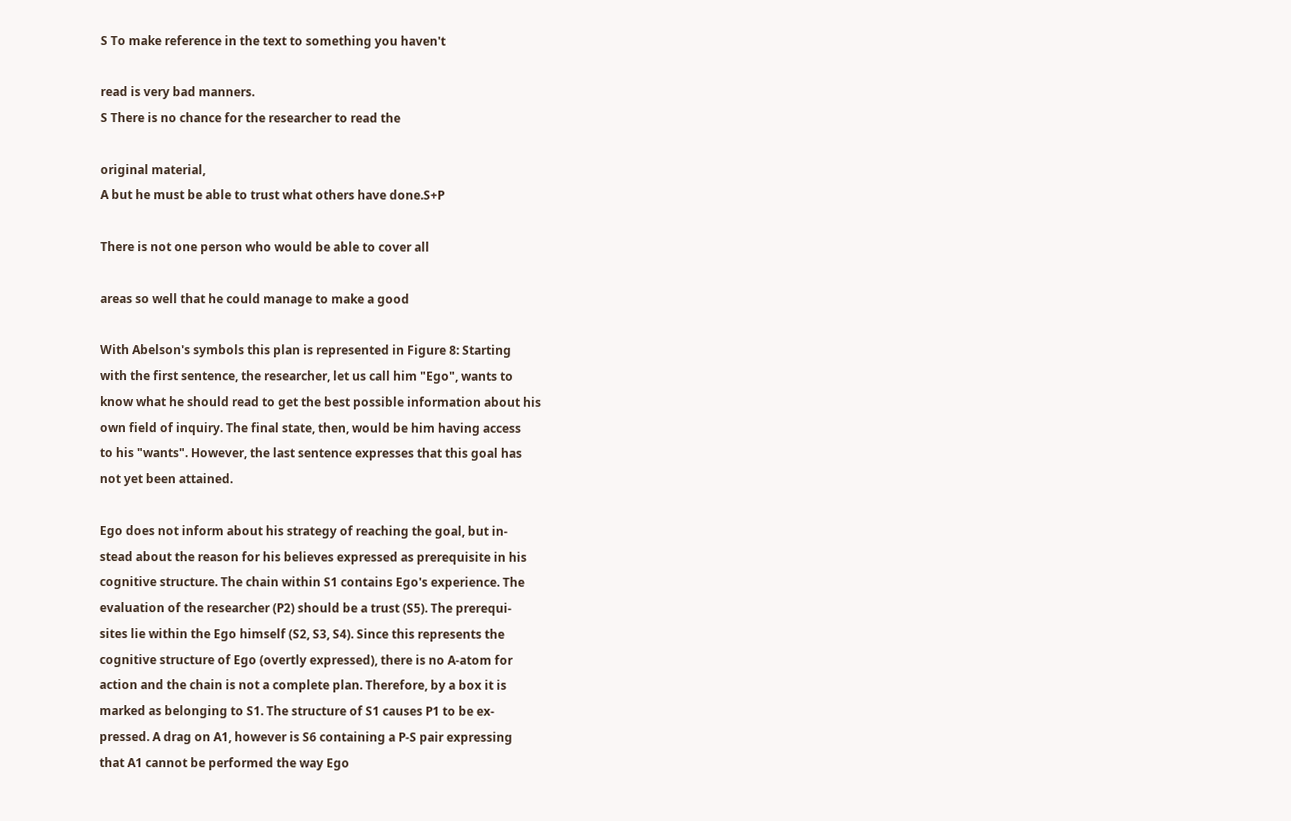S To make reference in the text to something you haven't

read is very bad manners.
S There is no chance for the researcher to read the

original material,
A but he must be able to trust what others have done.S+P

There is not one person who would be able to cover all

areas so well that he could manage to make a good

With Abelson's symbols this plan is represented in Figure 8: Starting
with the first sentence, the researcher, let us call him "Ego", wants to
know what he should read to get the best possible information about his
own field of inquiry. The final state, then, would be him having access
to his "wants". However, the last sentence expresses that this goal has
not yet been attained.

Ego does not inform about his strategy of reaching the goal, but in-
stead about the reason for his believes expressed as prerequisite in his
cognitive structure. The chain within S1 contains Ego's experience. The
evaluation of the researcher (P2) should be a trust (S5). The prerequi-
sites lie within the Ego himself (S2, S3, S4). Since this represents the
cognitive structure of Ego (overtly expressed), there is no A-atom for
action and the chain is not a complete plan. Therefore, by a box it is
marked as belonging to S1. The structure of S1 causes P1 to be ex-
pressed. A drag on A1, however is S6 containing a P-S pair expressing
that A1 cannot be performed the way Ego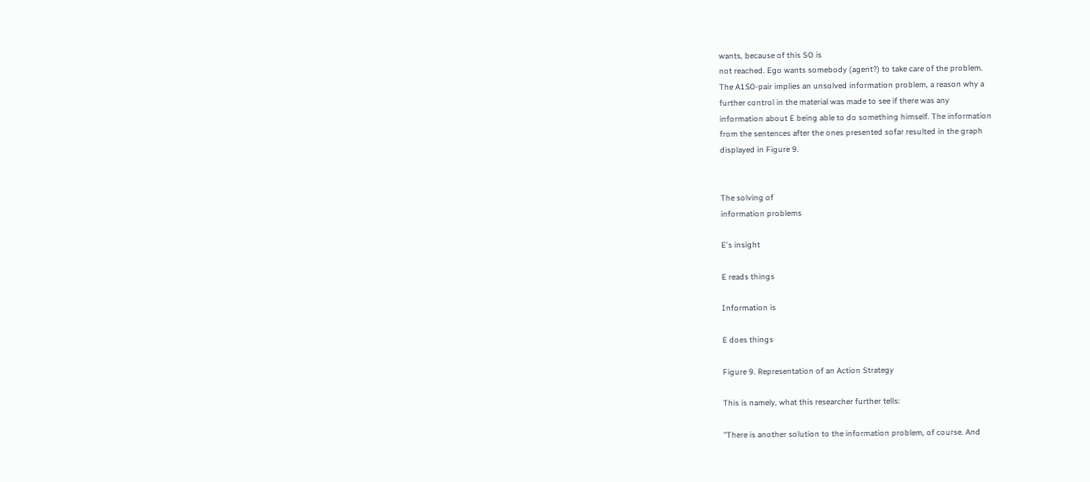wants, because of this SO is
not reached. Ego wants somebody (agent?) to take care of the problem.
The A1S0-pair implies an unsolved information problem, a reason why a
further control in the material was made to see if there was any
information about E being able to do something himself. The information
from the sentences after the ones presented sofar resulted in the graph
displayed in Figure 9.


The solving of
information problems

E's insight

E reads things

Information is

E does things

Figure 9. Representation of an Action Strategy

This is namely, what this researcher further tells:

"There is another solution to the information problem, of course. And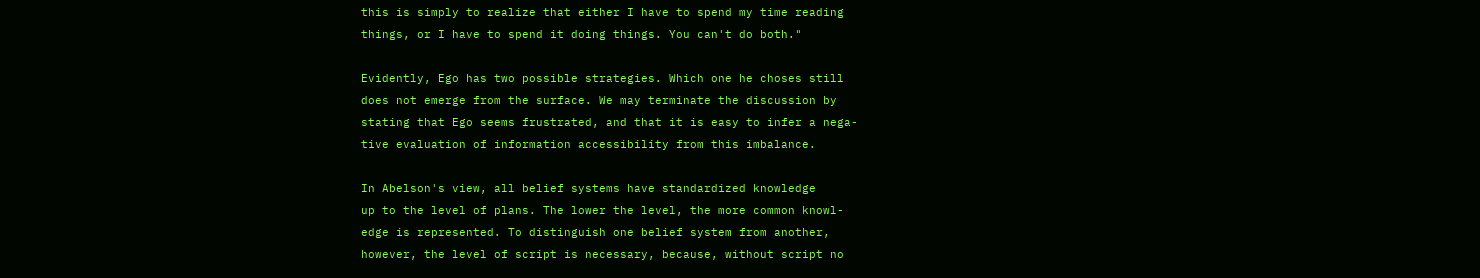this is simply to realize that either I have to spend my time reading
things, or I have to spend it doing things. You can't do both."

Evidently, Ego has two possible strategies. Which one he choses still
does not emerge from the surface. We may terminate the discussion by
stating that Ego seems frustrated, and that it is easy to infer a nega-
tive evaluation of information accessibility from this imbalance.

In Abelson's view, all belief systems have standardized knowledge
up to the level of plans. The lower the level, the more common knowl-
edge is represented. To distinguish one belief system from another,
however, the level of script is necessary, because, without script no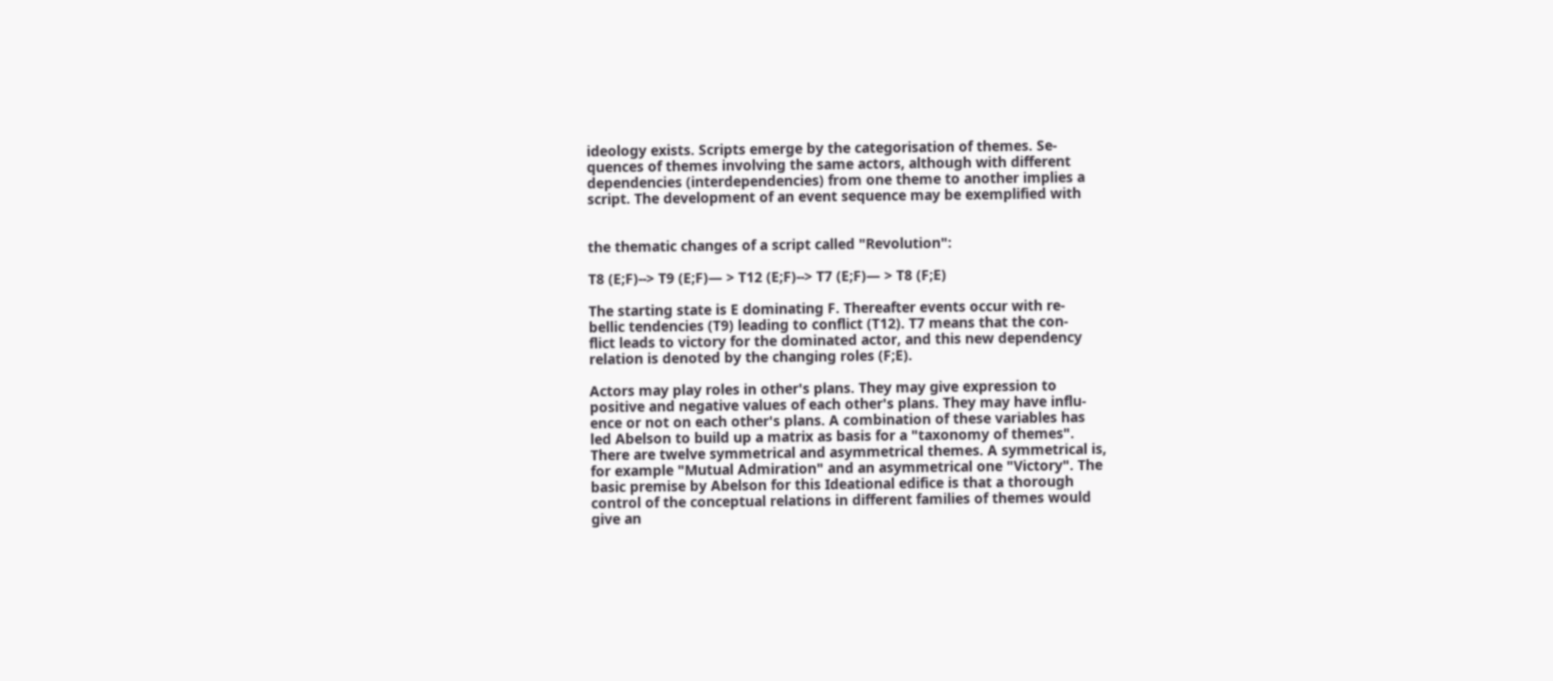ideology exists. Scripts emerge by the categorisation of themes. Se-
quences of themes involving the same actors, although with different
dependencies (interdependencies) from one theme to another implies a
script. The development of an event sequence may be exemplified with


the thematic changes of a script called "Revolution":

T8 (E;F)--> T9 (E;F)— > T12 (E;F)--> T7 (E;F)— > T8 (F;E)

The starting state is E dominating F. Thereafter events occur with re-
bellic tendencies (T9) leading to conflict (T12). T7 means that the con-
flict leads to victory for the dominated actor, and this new dependency
relation is denoted by the changing roles (F;E).

Actors may play roles in other's plans. They may give expression to
positive and negative values of each other's plans. They may have influ-
ence or not on each other's plans. A combination of these variables has
led Abelson to build up a matrix as basis for a "taxonomy of themes".
There are twelve symmetrical and asymmetrical themes. A symmetrical is,
for example "Mutual Admiration" and an asymmetrical one "Victory". The
basic premise by Abelson for this Ideational edifice is that a thorough
control of the conceptual relations in different families of themes would
give an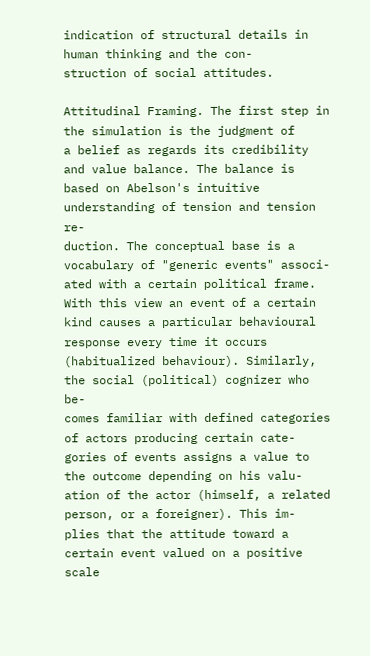indication of structural details in human thinking and the con-
struction of social attitudes.

Attitudinal Framing. The first step in the simulation is the judgment of
a belief as regards its credibility and value balance. The balance is
based on Abelson's intuitive understanding of tension and tension re-
duction. The conceptual base is a vocabulary of "generic events" associ-
ated with a certain political frame. With this view an event of a certain
kind causes a particular behavioural response every time it occurs
(habitualized behaviour). Similarly, the social (political) cognizer who be-
comes familiar with defined categories of actors producing certain cate-
gories of events assigns a value to the outcome depending on his valu-
ation of the actor (himself, a related person, or a foreigner). This im-
plies that the attitude toward a certain event valued on a positive scale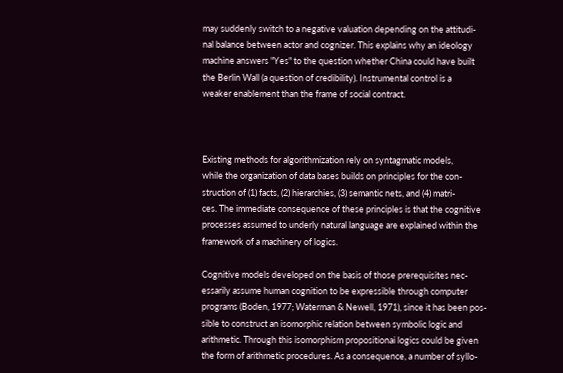may suddenly switch to a negative valuation depending on the attitudi-
nal balance between actor and cognizer. This explains why an ideology
machine answers "Yes" to the question whether China could have built
the Berlin Wall (a question of credibility). Instrumental control is a
weaker enablement than the frame of social contract.



Existing methods for algorithmization rely on syntagmatic models,
while the organization of data bases builds on principles for the con-
struction of (1) facts, (2) hierarchies, (3) semantic nets, and (4) matri-
ces. The immediate consequence of these principles is that the cognitive
processes assumed to underly natural language are explained within the
framework of a machinery of logics.

Cognitive models developed on the basis of those prerequisites nec-
essarily assume human cognition to be expressible through computer
programs (Boden, 1977; Waterman & Newell, 1971), since it has been pos-
sible to construct an isomorphic relation between symbolic logic and
arithmetic. Through this isomorphism propositionai logics could be given
the form of arithmetic procedures. As a consequence, a number of syllo-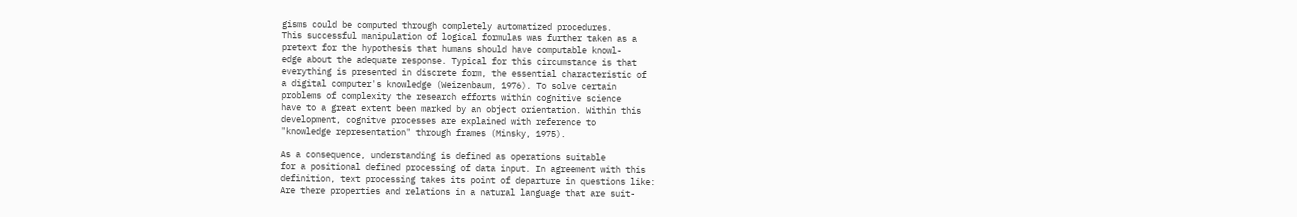gisms could be computed through completely automatized procedures.
This successful manipulation of logical formulas was further taken as a
pretext for the hypothesis that humans should have computable knowl-
edge about the adequate response. Typical for this circumstance is that
everything is presented in discrete form, the essential characteristic of
a digital computer's knowledge (Weizenbaum, 1976). To solve certain
problems of complexity the research efforts within cognitive science
have to a great extent been marked by an object orientation. Within this
development, cognitve processes are explained with reference to
"knowledge representation" through frames (Minsky, 1975).

As a consequence, understanding is defined as operations suitable
for a positional defined processing of data input. In agreement with this
definition, text processing takes its point of departure in questions like:
Are there properties and relations in a natural language that are suit-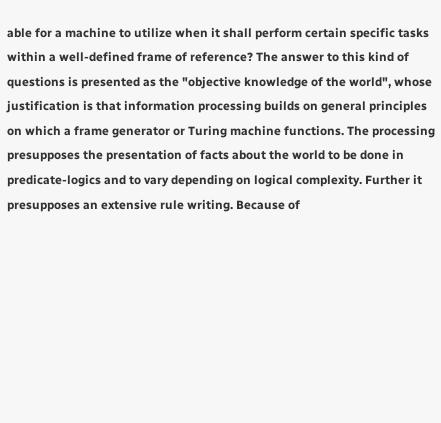able for a machine to utilize when it shall perform certain specific tasks
within a well-defined frame of reference? The answer to this kind of
questions is presented as the "objective knowledge of the world", whose
justification is that information processing builds on general principles
on which a frame generator or Turing machine functions. The processing
presupposes the presentation of facts about the world to be done in
predicate-logics and to vary depending on logical complexity. Further it
presupposes an extensive rule writing. Because of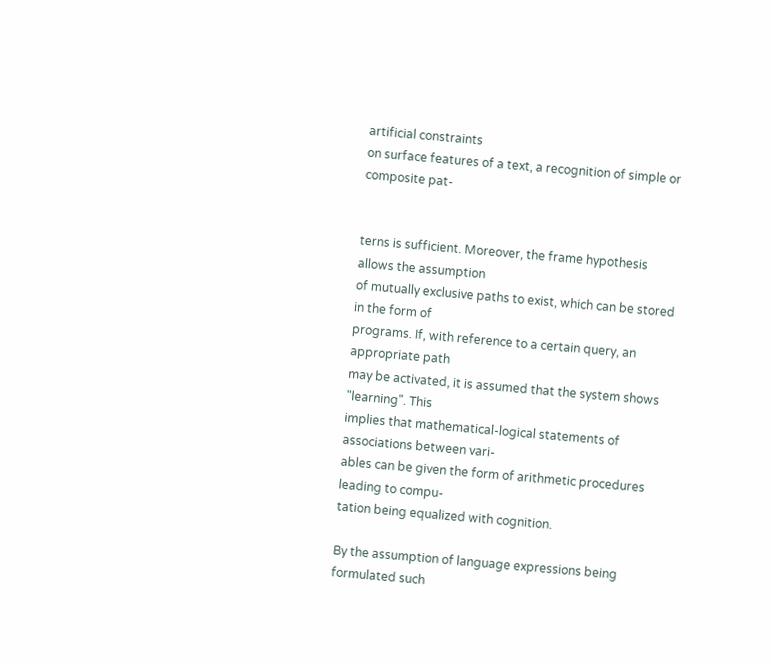artificial constraints
on surface features of a text, a recognition of simple or composite pat-


terns is sufficient. Moreover, the frame hypothesis allows the assumption
of mutually exclusive paths to exist, which can be stored in the form of
programs. If, with reference to a certain query, an appropriate path
may be activated, it is assumed that the system shows "learning". This
implies that mathematical-logical statements of associations between vari-
ables can be given the form of arithmetic procedures leading to compu-
tation being equalized with cognition.

By the assumption of language expressions being formulated such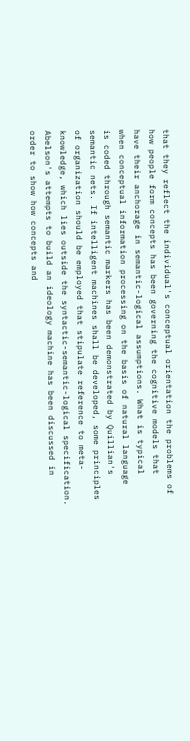that they reflect the individual's conceptual orientation the problems of
how people form concepts has been governing the cognitive models that
have their anchorage in semantic-logical assumptions. What is typical
when conceptual information processing on the basis of natural language
is coded through semantic markers has been demonstrated by Quillian's
semantic nets. If intelligent machines shall be developed, some principles
of organization should be employed that stipulate reference to meta-
knowledge, which lies outside the syntactic-semantic-logical specification.
Abelson's attempts to build an ideology machine has been discussed in
order to show how concepts and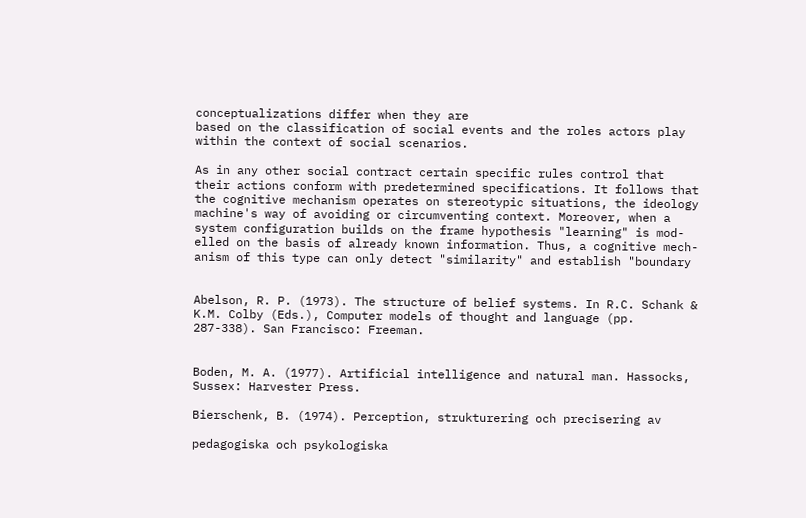conceptualizations differ when they are
based on the classification of social events and the roles actors play
within the context of social scenarios.

As in any other social contract certain specific rules control that
their actions conform with predetermined specifications. It follows that
the cognitive mechanism operates on stereotypic situations, the ideology
machine's way of avoiding or circumventing context. Moreover, when a
system configuration builds on the frame hypothesis "learning" is mod-
elled on the basis of already known information. Thus, a cognitive mech-
anism of this type can only detect "similarity" and establish "boundary


Abelson, R. P. (1973). The structure of belief systems. In R.C. Schank &
K.M. Colby (Eds.), Computer models of thought and language (pp.
287-338). San Francisco: Freeman.


Boden, M. A. (1977). Artificial intelligence and natural man. Hassocks,
Sussex: Harvester Press.

Bierschenk, B. (1974). Perception, strukturering och precisering av

pedagogiska och psykologiska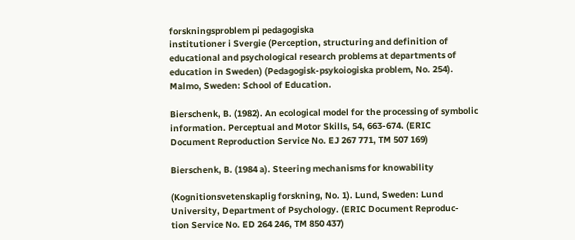forskningsproblem pi pedagogiska
institutioner i Svergie (Perception, structuring and definition of
educational and psychological research problems at departments of
education in Sweden) (Pedagogisk-psykoiogiska problem, No. 254).
Malmo, Sweden: School of Education.

Bierschenk, B. (1982). An ecological model for the processing of symbolic
information. Perceptual and Motor Skills, 54, 663-674. (ERIC
Document Reproduction Service No. EJ 267 771, TM 507 169)

Bierschenk, B. (1984 a). Steering mechanisms for knowability

(Kognitionsvetenskaplig forskning, No. 1). Lund, Sweden: Lund
University, Department of Psychology. (ERIC Document Reproduc-
tion Service No. ED 264 246, TM 850 437)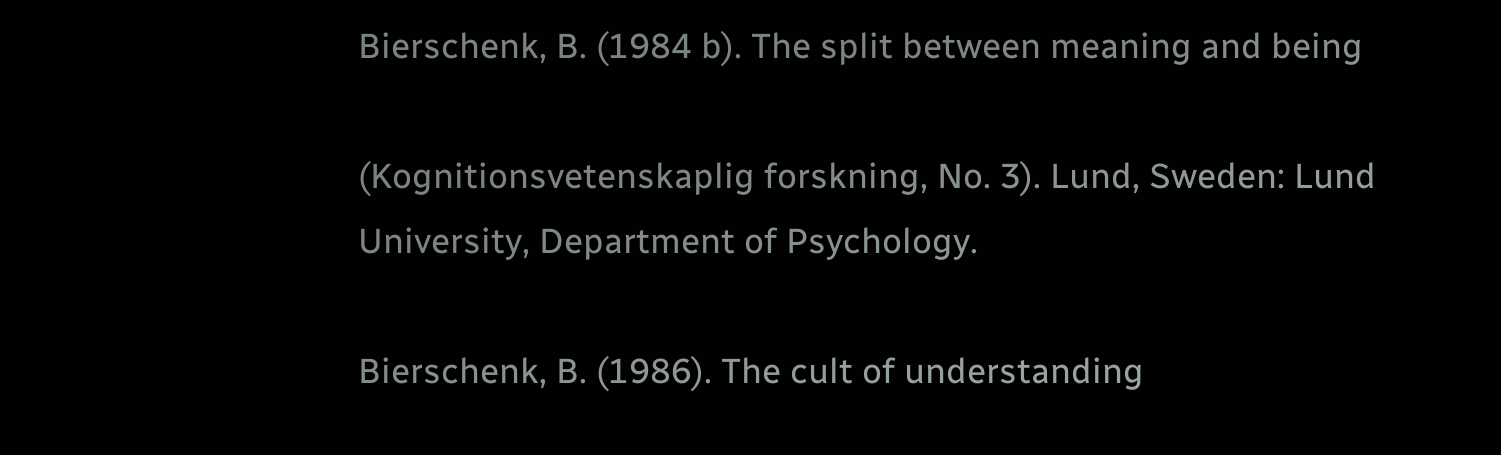Bierschenk, B. (1984 b). The split between meaning and being

(Kognitionsvetenskaplig forskning, No. 3). Lund, Sweden: Lund
University, Department of Psychology.

Bierschenk, B. (1986). The cult of understanding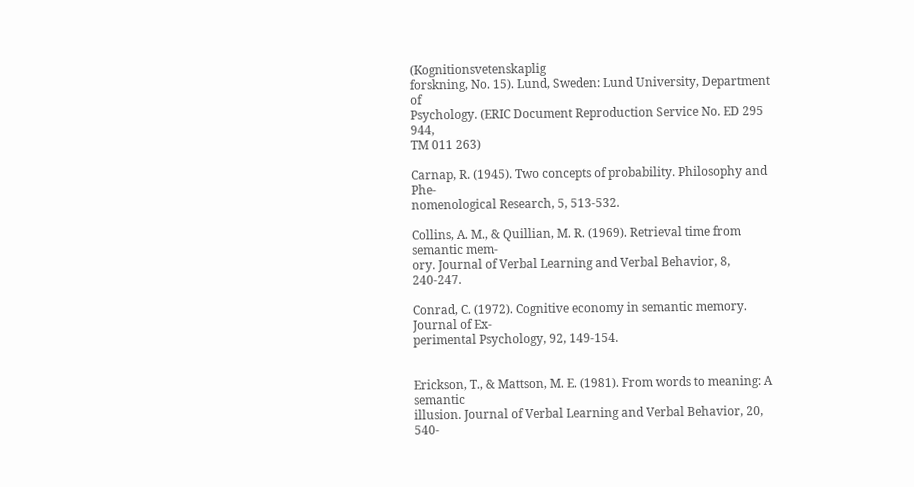(Kognitionsvetenskaplig
forskning, No. 15). Lund, Sweden: Lund University, Department of
Psychology. (ERIC Document Reproduction Service No. ED 295 944,
TM 011 263)

Carnap, R. (1945). Two concepts of probability. Philosophy and Phe-
nomenological Research, 5, 513-532.

Collins, A. M., & Quillian, M. R. (1969). Retrieval time from semantic mem-
ory. Journal of Verbal Learning and Verbal Behavior, 8, 240-247.

Conrad, C. (1972). Cognitive economy in semantic memory. Journal of Ex-
perimental Psychology, 92, 149-154.


Erickson, T., & Mattson, M. E. (1981). From words to meaning: A semantic
illusion. Journal of Verbal Learning and Verbal Behavior, 20, 540-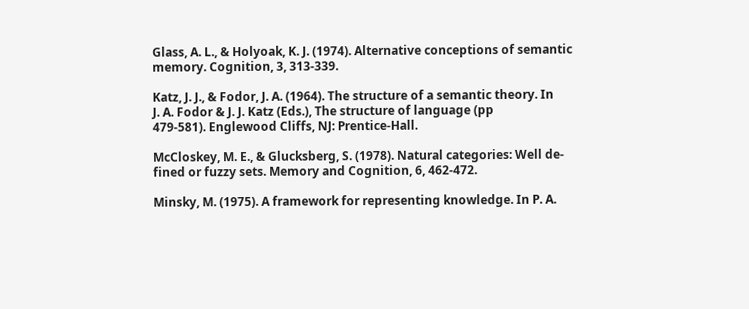Glass, A. L., & Holyoak, K. J. (1974). Alternative conceptions of semantic
memory. Cognition, 3, 313-339.

Katz, J. J., & Fodor, J. A. (1964). The structure of a semantic theory. In
J. A. Fodor & J. J. Katz (Eds.), The structure of language (pp
479-581). Englewood Cliffs, NJ: Prentice-Hall.

McCloskey, M. E., & Glucksberg, S. (1978). Natural categories: Well de-
fined or fuzzy sets. Memory and Cognition, 6, 462-472.

Minsky, M. (1975). A framework for representing knowledge. In P. A.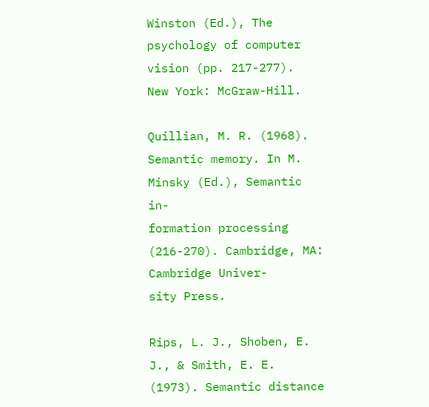Winston (Ed.), The psychology of computer vision (pp. 217-277).
New York: McGraw-Hill.

Quillian, M. R. (1968). Semantic memory. In M. Minsky (Ed.), Semantic in-
formation processing (216-270). Cambridge, MA: Cambridge Univer-
sity Press.

Rips, L. J., Shoben, E. J., & Smith, E. E. (1973). Semantic distance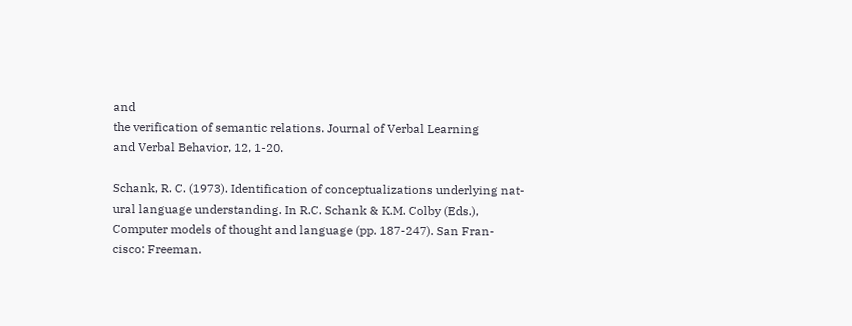and
the verification of semantic relations. Journal of Verbal Learning
and Verbal Behavior, 12, 1-20.

Schank, R. C. (1973). Identification of conceptualizations underlying nat-
ural language understanding. In R.C. Schank & K.M. Colby (Eds.),
Computer models of thought and language (pp. 187-247). San Fran-
cisco: Freeman.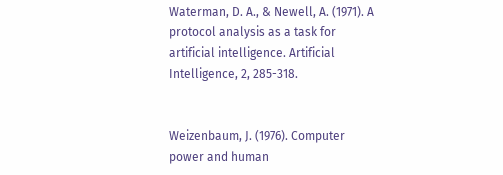Waterman, D. A., & Newell, A. (1971). A protocol analysis as a task for
artificial intelligence. Artificial Intelligence, 2, 285-318.


Weizenbaum, J. (1976). Computer power and human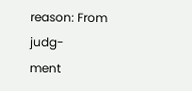reason: From judg-
ment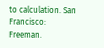to calculation. San Francisco: Freeman.